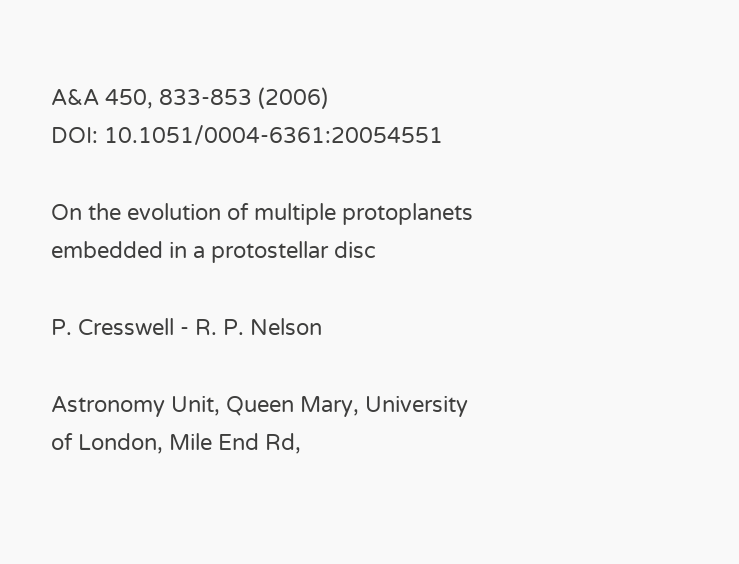A&A 450, 833-853 (2006)
DOI: 10.1051/0004-6361:20054551

On the evolution of multiple protoplanets embedded in a protostellar disc

P. Cresswell - R. P. Nelson

Astronomy Unit, Queen Mary, University of London, Mile End Rd,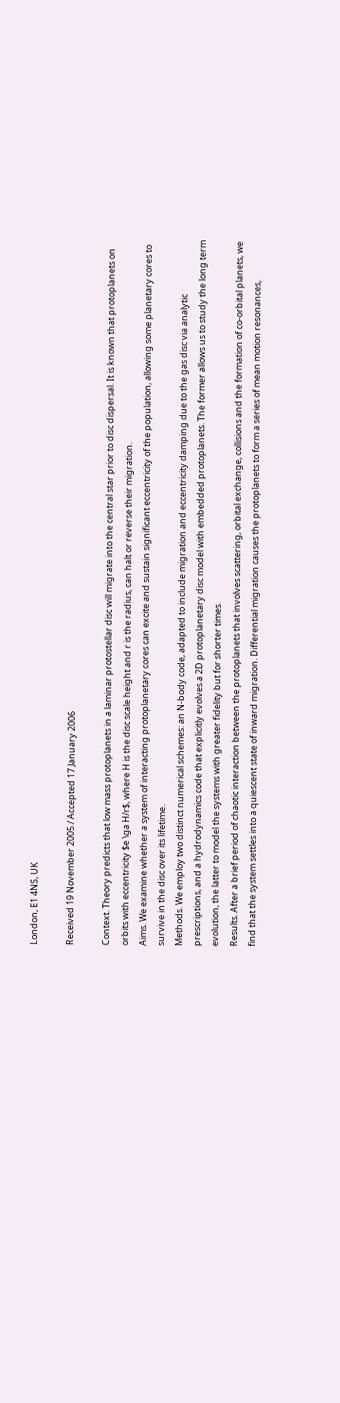London, E1 4NS, UK

Received 19 November 2005 / Accepted 17 January 2006

Context. Theory predicts that low mass protoplanets in a laminar protostellar disc will migrate into the central star prior to disc dispersal. It is known that protoplanets on orbits with eccentricity $e \ga H/r$, where H is the disc scale height and r is the radius, can halt or reverse their migration.
Aims. We examine whether a system of interacting protoplanetary cores can excite and sustain significant eccentricity of the population, allowing some planetary cores to survive in the disc over its lifetime.
Methods. We employ two distinct numerical schemes: an N-body code, adapted to include migration and eccentricity damping due to the gas disc via analytic prescriptions, and a hydrodynamics code that explicitly evolves a 2D protoplanetary disc model with embedded protoplanets. The former allows us to study the long term evolution, the latter to model the systems with greater fidelity but for shorter times.
Results. After a brief period of chaotic interaction between the protoplanets that involves scattering, orbital exchange, collisions and the formation of co-orbital planets, we find that the system settles into a quiescent state of inward migration. Differential migration causes the protoplanets to form a series of mean motion resonances,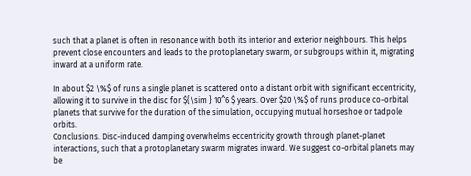such that a planet is often in resonance with both its interior and exterior neighbours. This helps prevent close encounters and leads to the protoplanetary swarm, or subgroups within it, migrating inward at a uniform rate.

In about $2 \%$ of runs a single planet is scattered onto a distant orbit with significant eccentricity, allowing it to survive in the disc for ${\sim } 10^6 $ years. Over $20 \%$ of runs produce co-orbital planets that survive for the duration of the simulation, occupying mutual horseshoe or tadpole orbits.
Conclusions. Disc-induced damping overwhelms eccentricity growth through planet-planet interactions, such that a protoplanetary swarm migrates inward. We suggest co-orbital planets may be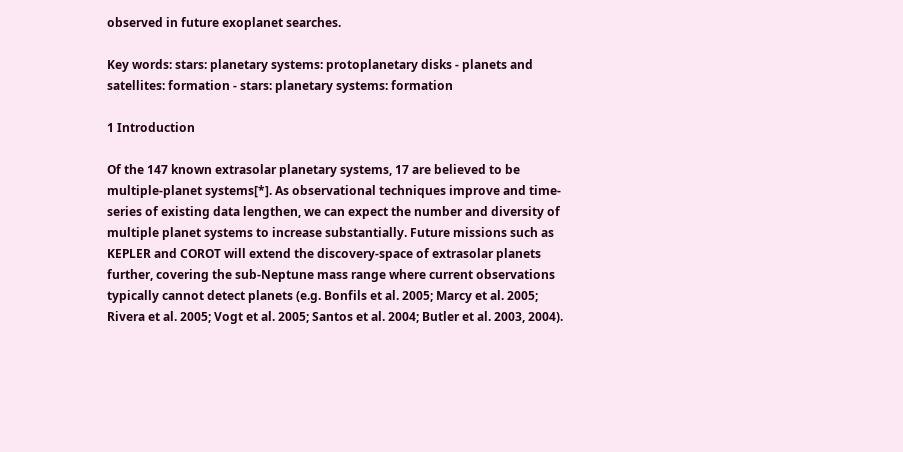observed in future exoplanet searches.

Key words: stars: planetary systems: protoplanetary disks - planets and satellites: formation - stars: planetary systems: formation

1 Introduction

Of the 147 known extrasolar planetary systems, 17 are believed to be multiple-planet systems[*]. As observational techniques improve and time-series of existing data lengthen, we can expect the number and diversity of multiple planet systems to increase substantially. Future missions such as KEPLER and COROT will extend the discovery-space of extrasolar planets further, covering the sub-Neptune mass range where current observations typically cannot detect planets (e.g. Bonfils et al. 2005; Marcy et al. 2005; Rivera et al. 2005; Vogt et al. 2005; Santos et al. 2004; Butler et al. 2003, 2004).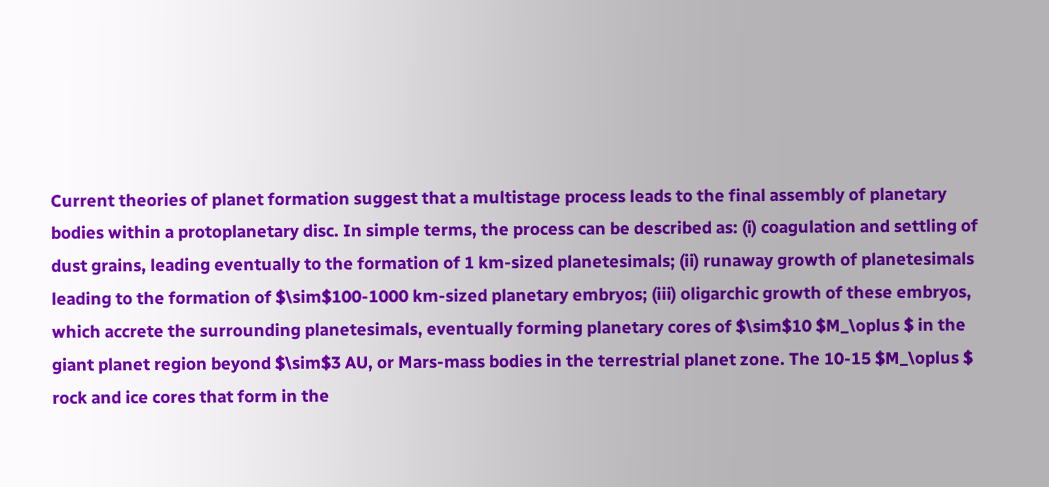Current theories of planet formation suggest that a multistage process leads to the final assembly of planetary bodies within a protoplanetary disc. In simple terms, the process can be described as: (i) coagulation and settling of dust grains, leading eventually to the formation of 1 km-sized planetesimals; (ii) runaway growth of planetesimals leading to the formation of $\sim$100-1000 km-sized planetary embryos; (iii) oligarchic growth of these embryos, which accrete the surrounding planetesimals, eventually forming planetary cores of $\sim$10 $M_\oplus $ in the giant planet region beyond $\sim$3 AU, or Mars-mass bodies in the terrestrial planet zone. The 10-15 $M_\oplus $ rock and ice cores that form in the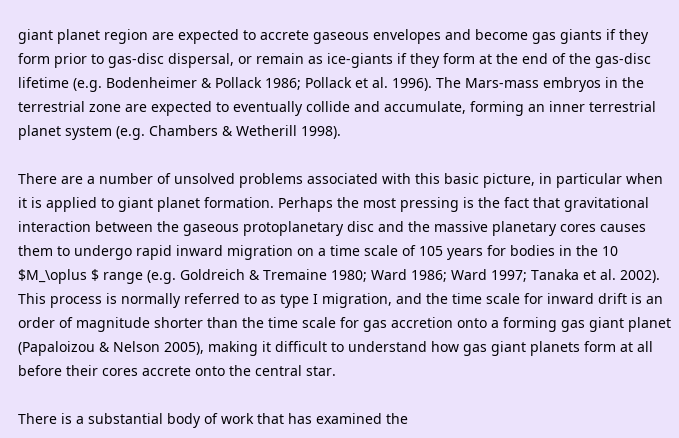giant planet region are expected to accrete gaseous envelopes and become gas giants if they form prior to gas-disc dispersal, or remain as ice-giants if they form at the end of the gas-disc lifetime (e.g. Bodenheimer & Pollack 1986; Pollack et al. 1996). The Mars-mass embryos in the terrestrial zone are expected to eventually collide and accumulate, forming an inner terrestrial planet system (e.g. Chambers & Wetherill 1998).

There are a number of unsolved problems associated with this basic picture, in particular when it is applied to giant planet formation. Perhaps the most pressing is the fact that gravitational interaction between the gaseous protoplanetary disc and the massive planetary cores causes them to undergo rapid inward migration on a time scale of 105 years for bodies in the 10 $M_\oplus $ range (e.g. Goldreich & Tremaine 1980; Ward 1986; Ward 1997; Tanaka et al. 2002). This process is normally referred to as type I migration, and the time scale for inward drift is an order of magnitude shorter than the time scale for gas accretion onto a forming gas giant planet (Papaloizou & Nelson 2005), making it difficult to understand how gas giant planets form at all before their cores accrete onto the central star.

There is a substantial body of work that has examined the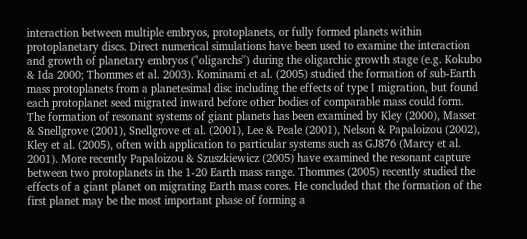interaction between multiple embryos, protoplanets, or fully formed planets within protoplanetary discs. Direct numerical simulations have been used to examine the interaction and growth of planetary embryos ("oligarchs'') during the oligarchic growth stage (e.g. Kokubo & Ida 2000; Thommes et al. 2003). Kominami et al. (2005) studied the formation of sub-Earth mass protoplanets from a planetesimal disc including the effects of type I migration, but found each protoplanet seed migrated inward before other bodies of comparable mass could form. The formation of resonant systems of giant planets has been examined by Kley (2000), Masset & Snellgrove (2001), Snellgrove et al. (2001), Lee & Peale (2001), Nelson & Papaloizou (2002), Kley et al. (2005), often with application to particular systems such as GJ876 (Marcy et al. 2001). More recently Papaloizou & Szuszkiewicz (2005) have examined the resonant capture between two protoplanets in the 1-20 Earth mass range. Thommes (2005) recently studied the effects of a giant planet on migrating Earth mass cores. He concluded that the formation of the first planet may be the most important phase of forming a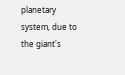planetary system, due to the giant's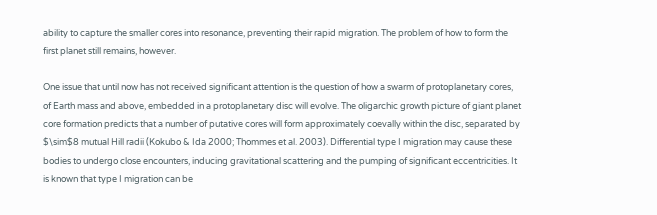ability to capture the smaller cores into resonance, preventing their rapid migration. The problem of how to form the first planet still remains, however.

One issue that until now has not received significant attention is the question of how a swarm of protoplanetary cores, of Earth mass and above, embedded in a protoplanetary disc will evolve. The oligarchic growth picture of giant planet core formation predicts that a number of putative cores will form approximately coevally within the disc, separated by $\sim$8 mutual Hill radii (Kokubo & Ida 2000; Thommes et al. 2003). Differential type I migration may cause these bodies to undergo close encounters, inducing gravitational scattering and the pumping of significant eccentricities. It is known that type I migration can be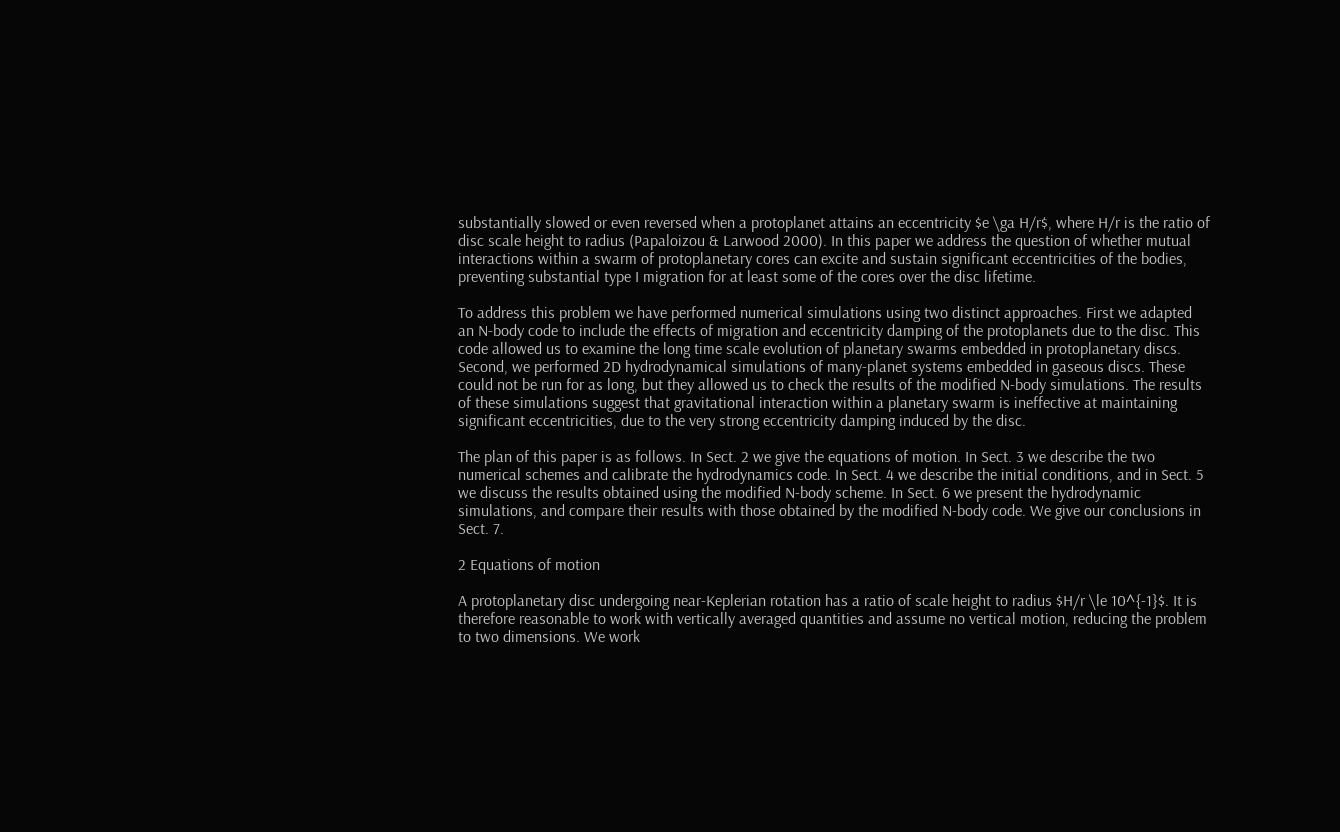substantially slowed or even reversed when a protoplanet attains an eccentricity $e \ga H/r$, where H/r is the ratio of disc scale height to radius (Papaloizou & Larwood 2000). In this paper we address the question of whether mutual interactions within a swarm of protoplanetary cores can excite and sustain significant eccentricities of the bodies, preventing substantial type I migration for at least some of the cores over the disc lifetime.

To address this problem we have performed numerical simulations using two distinct approaches. First we adapted an N-body code to include the effects of migration and eccentricity damping of the protoplanets due to the disc. This code allowed us to examine the long time scale evolution of planetary swarms embedded in protoplanetary discs. Second, we performed 2D hydrodynamical simulations of many-planet systems embedded in gaseous discs. These could not be run for as long, but they allowed us to check the results of the modified N-body simulations. The results of these simulations suggest that gravitational interaction within a planetary swarm is ineffective at maintaining significant eccentricities, due to the very strong eccentricity damping induced by the disc.

The plan of this paper is as follows. In Sect. 2 we give the equations of motion. In Sect. 3 we describe the two numerical schemes and calibrate the hydrodynamics code. In Sect. 4 we describe the initial conditions, and in Sect. 5 we discuss the results obtained using the modified N-body scheme. In Sect. 6 we present the hydrodynamic simulations, and compare their results with those obtained by the modified N-body code. We give our conclusions in Sect. 7.

2 Equations of motion

A protoplanetary disc undergoing near-Keplerian rotation has a ratio of scale height to radius $H/r \le 10^{-1}$. It is therefore reasonable to work with vertically averaged quantities and assume no vertical motion, reducing the problem to two dimensions. We work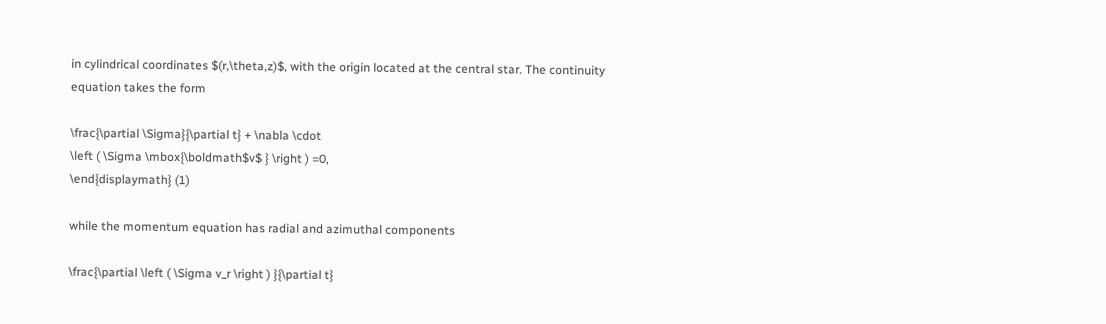in cylindrical coordinates $(r,\theta,z)$, with the origin located at the central star. The continuity equation takes the form

\frac{\partial \Sigma}{\partial t} + \nabla \cdot
\left ( \Sigma \mbox{\boldmath$v$ } \right ) =0,
\end{displaymath} (1)

while the momentum equation has radial and azimuthal components

\frac{\partial \left ( \Sigma v_r \right ) }{\partial t}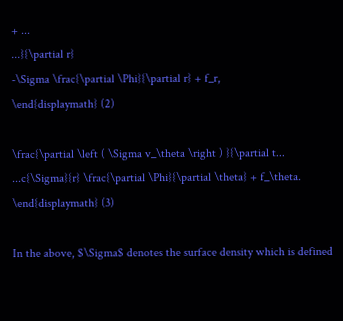+ ...
...}{\partial r}
-\Sigma \frac{\partial \Phi}{\partial r} + f_r,
\end{displaymath} (2)

\frac{\partial \left ( \Sigma v_\theta \right ) }{\partial t...
...c{\Sigma}{r} \frac{\partial \Phi}{\partial \theta} + f_\theta.
\end{displaymath} (3)

In the above, $\Sigma$ denotes the surface density which is defined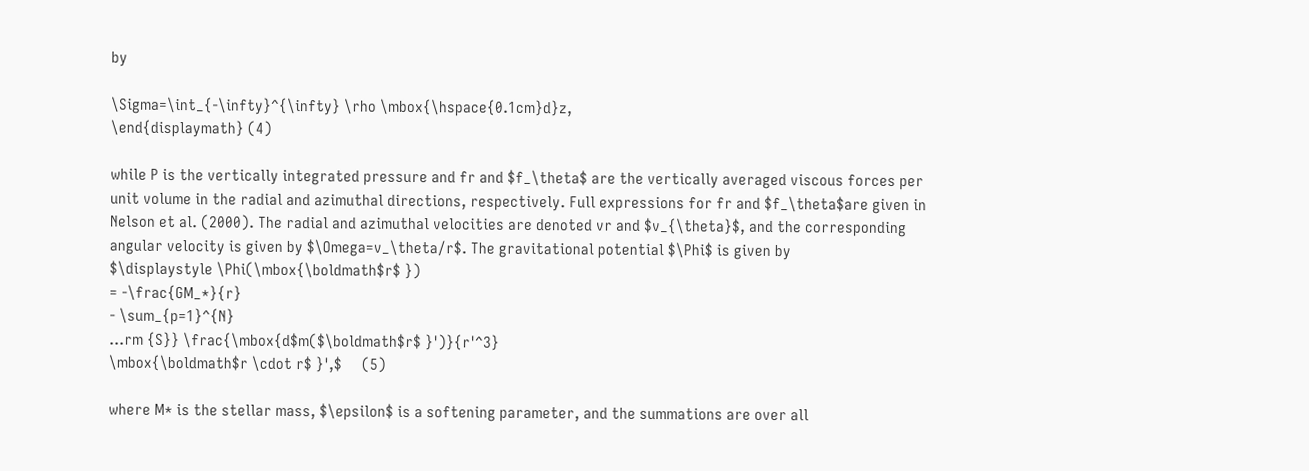by

\Sigma=\int_{-\infty}^{\infty} \rho \mbox{\hspace{0.1cm}d}z,
\end{displaymath} (4)

while P is the vertically integrated pressure and fr and $f_\theta$ are the vertically averaged viscous forces per unit volume in the radial and azimuthal directions, respectively. Full expressions for fr and $f_\theta$are given in Nelson et al. (2000). The radial and azimuthal velocities are denoted vr and $v_{\theta}$, and the corresponding angular velocity is given by $\Omega=v_\theta/r$. The gravitational potential $\Phi$ is given by
$\displaystyle \Phi(\mbox{\boldmath$r$ })
= -\frac{GM_*}{r}
- \sum_{p=1}^{N}
...rm {S}} \frac{\mbox{d$m($\boldmath$r$ }')}{r'^3}
\mbox{\boldmath$r \cdot r$ }',$     (5)

where M* is the stellar mass, $\epsilon$ is a softening parameter, and the summations are over all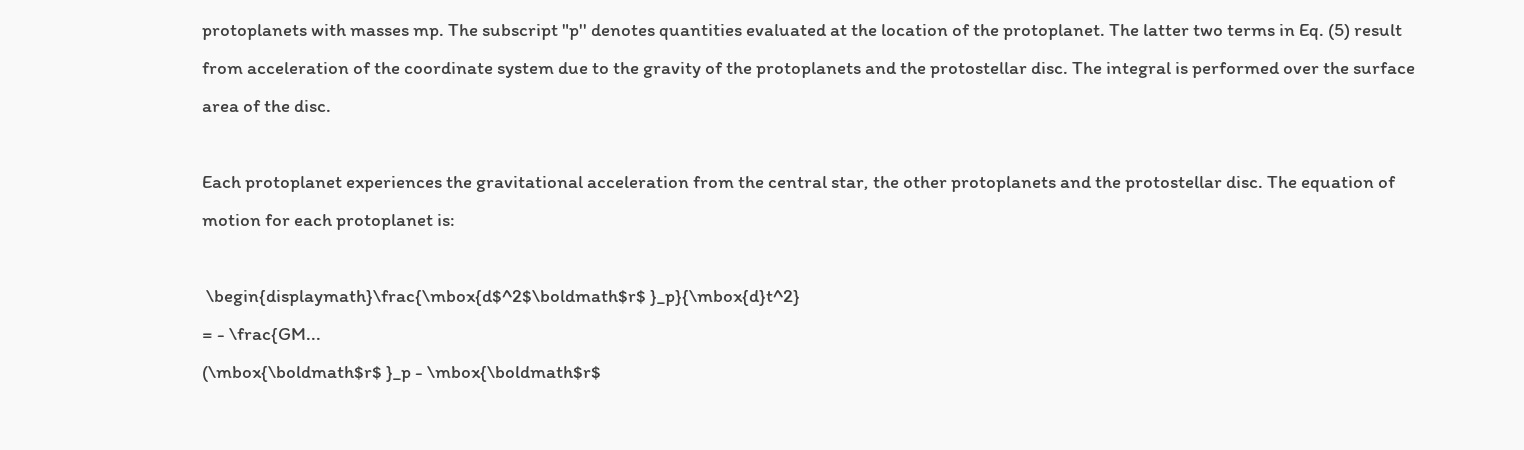protoplanets with masses mp. The subscript "p'' denotes quantities evaluated at the location of the protoplanet. The latter two terms in Eq. (5) result from acceleration of the coordinate system due to the gravity of the protoplanets and the protostellar disc. The integral is performed over the surface area of the disc.

Each protoplanet experiences the gravitational acceleration from the central star, the other protoplanets and the protostellar disc. The equation of motion for each protoplanet is:

 \begin{displaymath}\frac{\mbox{d$^2$\boldmath$r$ }_p}{\mbox{d}t^2}
= - \frac{GM...
(\mbox{\boldmath$r$ }_p - \mbox{\boldmath$r$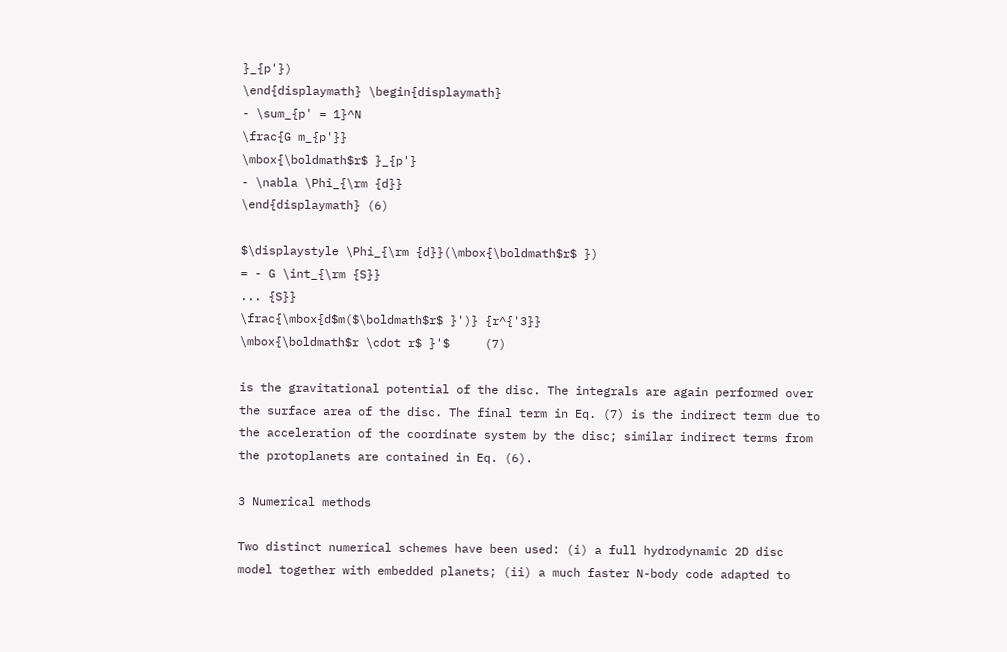}_{p'})
\end{displaymath} \begin{displaymath}
- \sum_{p' = 1}^N
\frac{G m_{p'}}
\mbox{\boldmath$r$ }_{p'}
- \nabla \Phi_{\rm {d}}
\end{displaymath} (6)

$\displaystyle \Phi_{\rm {d}}(\mbox{\boldmath$r$ })
= - G \int_{\rm {S}}
... {S}}
\frac{\mbox{d$m($\boldmath$r$ }')} {r^{'3}}
\mbox{\boldmath$r \cdot r$ }'$     (7)

is the gravitational potential of the disc. The integrals are again performed over the surface area of the disc. The final term in Eq. (7) is the indirect term due to the acceleration of the coordinate system by the disc; similar indirect terms from the protoplanets are contained in Eq. (6).

3 Numerical methods

Two distinct numerical schemes have been used: (i) a full hydrodynamic 2D disc model together with embedded planets; (ii) a much faster N-body code adapted to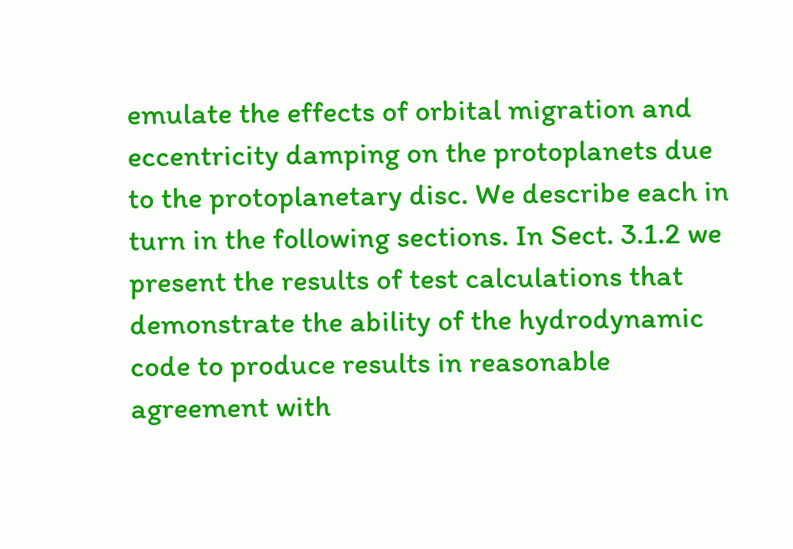emulate the effects of orbital migration and eccentricity damping on the protoplanets due to the protoplanetary disc. We describe each in turn in the following sections. In Sect. 3.1.2 we present the results of test calculations that demonstrate the ability of the hydrodynamic code to produce results in reasonable agreement with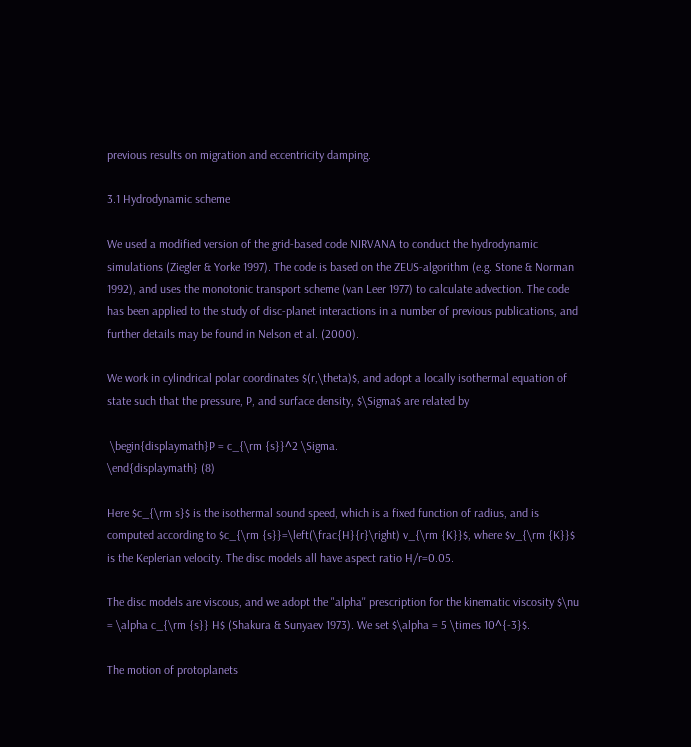previous results on migration and eccentricity damping.

3.1 Hydrodynamic scheme

We used a modified version of the grid-based code NIRVANA to conduct the hydrodynamic simulations (Ziegler & Yorke 1997). The code is based on the ZEUS-algorithm (e.g. Stone & Norman 1992), and uses the monotonic transport scheme (van Leer 1977) to calculate advection. The code has been applied to the study of disc-planet interactions in a number of previous publications, and further details may be found in Nelson et al. (2000).

We work in cylindrical polar coordinates $(r,\theta)$, and adopt a locally isothermal equation of state such that the pressure, P, and surface density, $\Sigma$ are related by

 \begin{displaymath}P = c_{\rm {s}}^2 \Sigma.
\end{displaymath} (8)

Here $c_{\rm s}$ is the isothermal sound speed, which is a fixed function of radius, and is computed according to $c_{\rm {s}}=\left(\frac{H}{r}\right) v_{\rm {K}}$, where $v_{\rm {K}}$ is the Keplerian velocity. The disc models all have aspect ratio H/r=0.05.

The disc models are viscous, and we adopt the "alpha'' prescription for the kinematic viscosity $\nu = \alpha c_{\rm {s}} H$ (Shakura & Sunyaev 1973). We set $\alpha = 5 \times 10^{-3}$.

The motion of protoplanets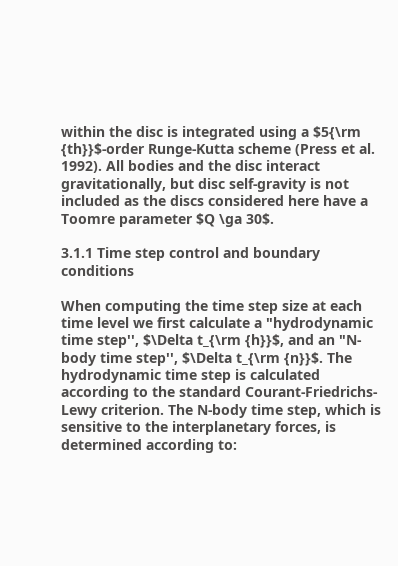within the disc is integrated using a $5{\rm {th}}$-order Runge-Kutta scheme (Press et al. 1992). All bodies and the disc interact gravitationally, but disc self-gravity is not included as the discs considered here have a Toomre parameter $Q \ga 30$.

3.1.1 Time step control and boundary conditions

When computing the time step size at each time level we first calculate a "hydrodynamic time step'', $\Delta t_{\rm {h}}$, and an "N-body time step'', $\Delta t_{\rm {n}}$. The hydrodynamic time step is calculated according to the standard Courant-Friedrichs-Lewy criterion. The N-body time step, which is sensitive to the interplanetary forces, is determined according to: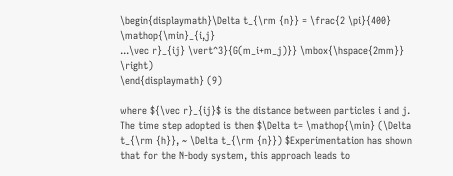\begin{displaymath}\Delta t_{\rm {n}} = \frac{2 \pi}{400} \mathop{\min}_{i,j}
...\vec r}_{ij} \vert^3}{G(m_i+m_j)}} \mbox{\hspace{2mm}} \right)
\end{displaymath} (9)

where ${\vec r}_{ij}$ is the distance between particles i and j. The time step adopted is then $\Delta t= \mathop{\min} (\Delta t_{\rm {h}}, ~ \Delta t_{\rm {n}}) $Experimentation has shown that for the N-body system, this approach leads to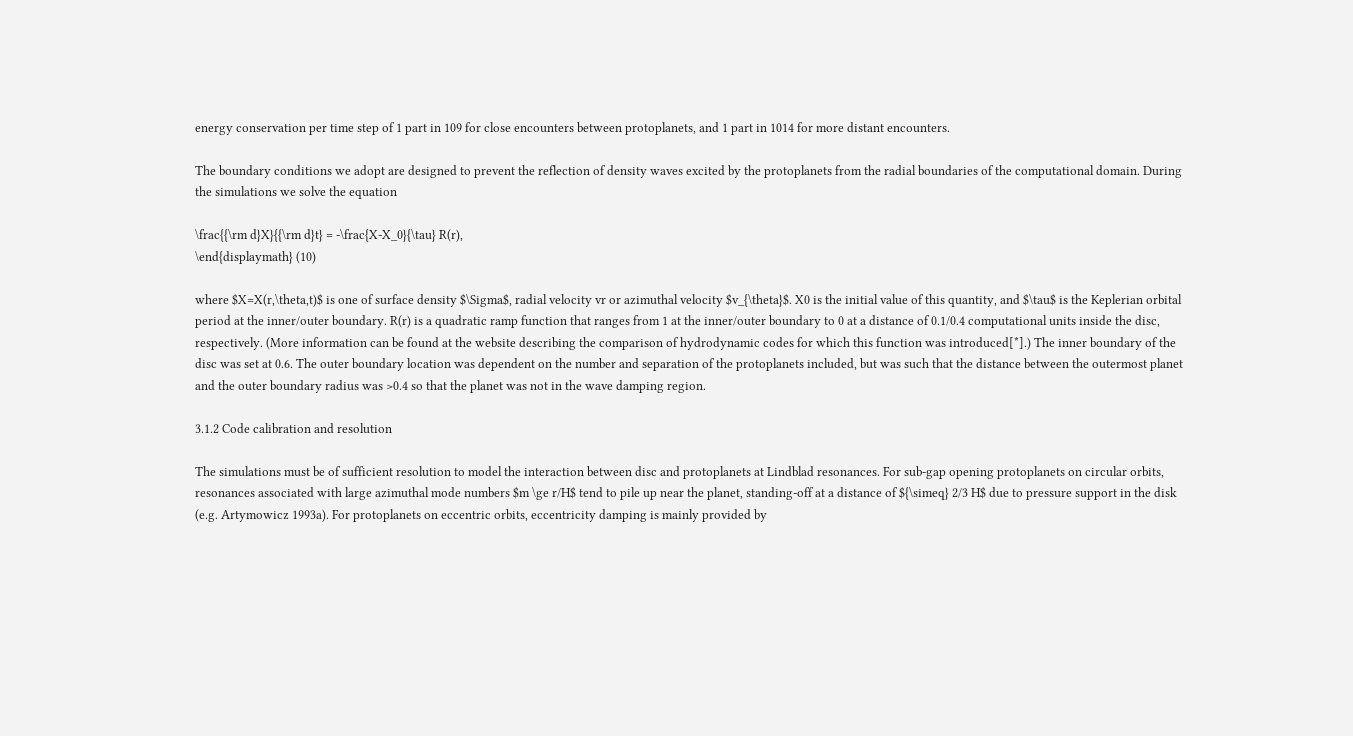energy conservation per time step of 1 part in 109 for close encounters between protoplanets, and 1 part in 1014 for more distant encounters.

The boundary conditions we adopt are designed to prevent the reflection of density waves excited by the protoplanets from the radial boundaries of the computational domain. During the simulations we solve the equation

\frac{{\rm d}X}{{\rm d}t} = -\frac{X-X_0}{\tau} R(r),
\end{displaymath} (10)

where $X=X(r,\theta,t)$ is one of surface density $\Sigma$, radial velocity vr or azimuthal velocity $v_{\theta}$. X0 is the initial value of this quantity, and $\tau$ is the Keplerian orbital period at the inner/outer boundary. R(r) is a quadratic ramp function that ranges from 1 at the inner/outer boundary to 0 at a distance of 0.1/0.4 computational units inside the disc, respectively. (More information can be found at the website describing the comparison of hydrodynamic codes for which this function was introduced[*].) The inner boundary of the disc was set at 0.6. The outer boundary location was dependent on the number and separation of the protoplanets included, but was such that the distance between the outermost planet and the outer boundary radius was >0.4 so that the planet was not in the wave damping region.

3.1.2 Code calibration and resolution

The simulations must be of sufficient resolution to model the interaction between disc and protoplanets at Lindblad resonances. For sub-gap opening protoplanets on circular orbits, resonances associated with large azimuthal mode numbers $m \ge r/H$ tend to pile up near the planet, standing-off at a distance of ${\simeq} 2/3 H$ due to pressure support in the disk (e.g. Artymowicz 1993a). For protoplanets on eccentric orbits, eccentricity damping is mainly provided by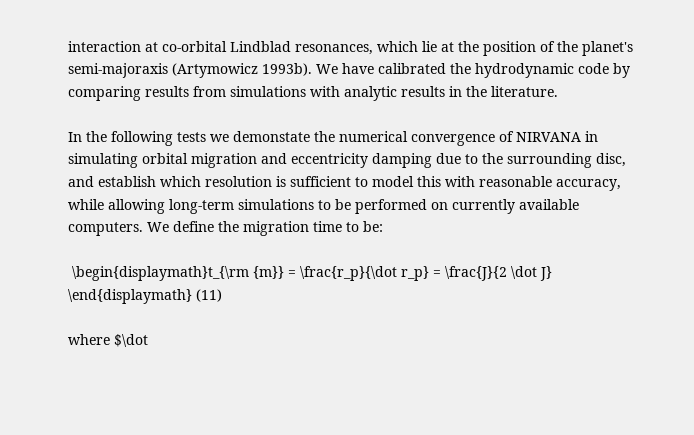interaction at co-orbital Lindblad resonances, which lie at the position of the planet's semi-majoraxis (Artymowicz 1993b). We have calibrated the hydrodynamic code by comparing results from simulations with analytic results in the literature.

In the following tests we demonstate the numerical convergence of NIRVANA in simulating orbital migration and eccentricity damping due to the surrounding disc, and establish which resolution is sufficient to model this with reasonable accuracy, while allowing long-term simulations to be performed on currently available computers. We define the migration time to be:

 \begin{displaymath}t_{\rm {m}} = \frac{r_p}{\dot r_p} = \frac{J}{2 \dot J}
\end{displaymath} (11)

where $\dot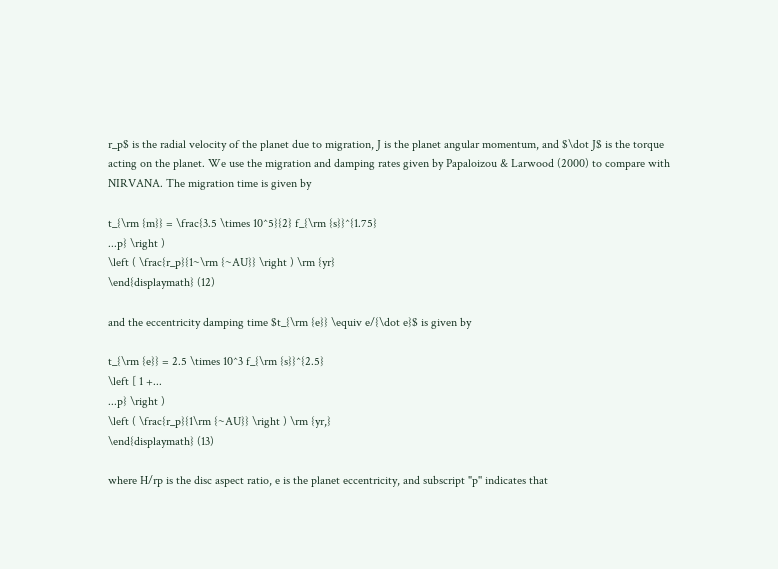r_p$ is the radial velocity of the planet due to migration, J is the planet angular momentum, and $\dot J$ is the torque acting on the planet. We use the migration and damping rates given by Papaloizou & Larwood (2000) to compare with NIRVANA. The migration time is given by

t_{\rm {m}} = \frac{3.5 \times 10^5}{2} f_{\rm {s}}^{1.75}
...p} \right )
\left ( \frac{r_p}{1~\rm {~AU}} \right ) \rm {yr}
\end{displaymath} (12)

and the eccentricity damping time $t_{\rm {e}} \equiv e/{\dot e}$ is given by

t_{\rm {e}} = 2.5 \times 10^3 f_{\rm {s}}^{2.5}
\left [ 1 +...
...p} \right )
\left ( \frac{r_p}{1\rm {~AU}} \right ) \rm {yr,}
\end{displaymath} (13)

where H/rp is the disc aspect ratio, e is the planet eccentricity, and subscript "p'' indicates that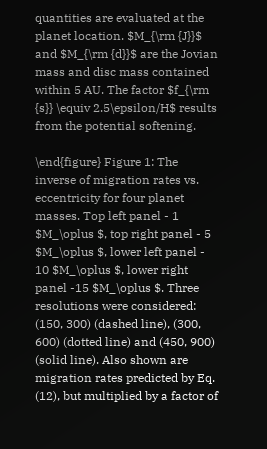quantities are evaluated at the planet location. $M_{\rm {J}}$ and $M_{\rm {d}}$ are the Jovian mass and disc mass contained within 5 AU. The factor $f_{\rm {s}} \equiv 2.5\epsilon/H$ results from the potential softening.

\end{figure} Figure 1: The inverse of migration rates vs. eccentricity for four planet masses. Top left panel - 1 $M_\oplus $, top right panel - 5 $M_\oplus $, lower left panel - 10 $M_\oplus $, lower right panel -15 $M_\oplus $. Three resolutions were considered: (150, 300) (dashed line), (300, 600) (dotted line) and (450, 900) (solid line). Also shown are migration rates predicted by Eq. (12), but multiplied by a factor of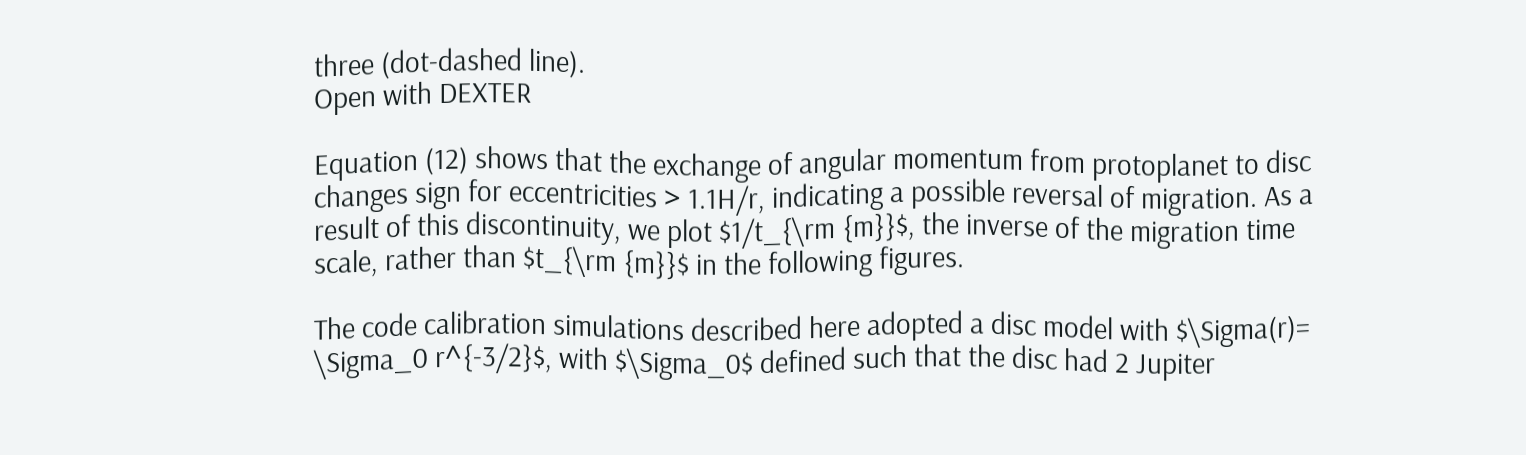three (dot-dashed line).
Open with DEXTER

Equation (12) shows that the exchange of angular momentum from protoplanet to disc changes sign for eccentricities > 1.1H/r, indicating a possible reversal of migration. As a result of this discontinuity, we plot $1/t_{\rm {m}}$, the inverse of the migration time scale, rather than $t_{\rm {m}}$ in the following figures.

The code calibration simulations described here adopted a disc model with $\Sigma(r)= \Sigma_0 r^{-3/2}$, with $\Sigma_0$ defined such that the disc had 2 Jupiter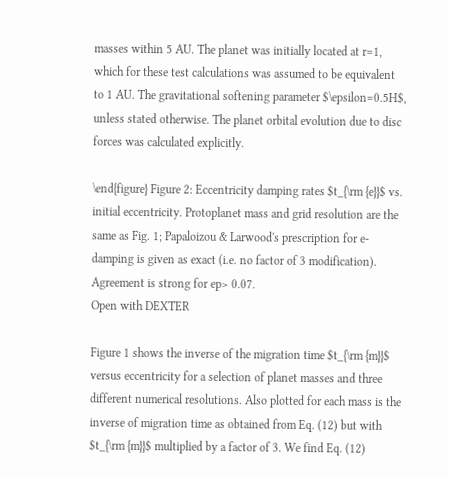masses within 5 AU. The planet was initially located at r=1, which for these test calculations was assumed to be equivalent to 1 AU. The gravitational softening parameter $\epsilon=0.5H$, unless stated otherwise. The planet orbital evolution due to disc forces was calculated explicitly.

\end{figure} Figure 2: Eccentricity damping rates $t_{\rm {e}}$ vs. initial eccentricity. Protoplanet mass and grid resolution are the same as Fig. 1; Papaloizou & Larwood's prescription for e-damping is given as exact (i.e. no factor of 3 modification). Agreement is strong for ep> 0.07.
Open with DEXTER

Figure 1 shows the inverse of the migration time $t_{\rm {m}}$ versus eccentricity for a selection of planet masses and three different numerical resolutions. Also plotted for each mass is the inverse of migration time as obtained from Eq. (12) but with $t_{\rm {m}}$ multiplied by a factor of 3. We find Eq. (12)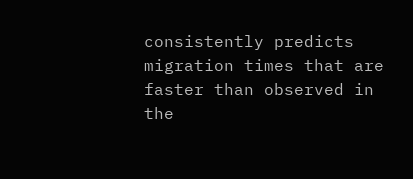consistently predicts migration times that are faster than observed in the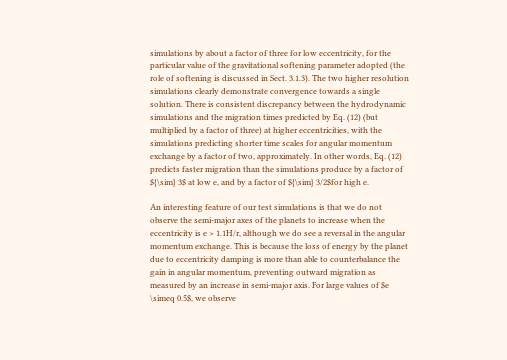simulations by about a factor of three for low eccentricity, for the particular value of the gravitational softening parameter adopted (the role of softening is discussed in Sect. 3.1.3). The two higher resolution simulations clearly demonstrate convergence towards a single solution. There is consistent discrepancy between the hydrodynamic simulations and the migration times predicted by Eq. (12) (but multiplied by a factor of three) at higher eccentricities, with the simulations predicting shorter time scales for angular momentum exchange by a factor of two, approximately. In other words, Eq. (12) predicts faster migration than the simulations produce by a factor of ${\sim} 3$ at low e, and by a factor of ${\sim} 3/2$for high e.

An interesting feature of our test simulations is that we do not observe the semi-major axes of the planets to increase when the eccentricity is e > 1.1H/r, although we do see a reversal in the angular momentum exchange. This is because the loss of energy by the planet due to eccentricity damping is more than able to counterbalance the gain in angular momentum, preventing outward migration as measured by an increase in semi-major axis. For large values of $e \simeq 0.5$, we observe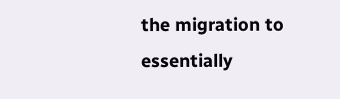the migration to essentially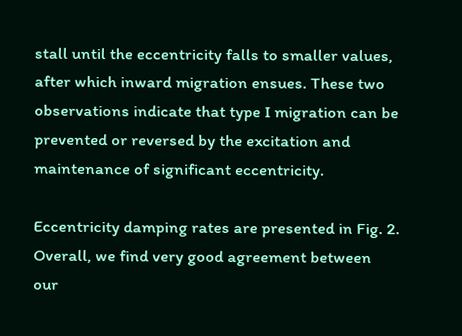stall until the eccentricity falls to smaller values, after which inward migration ensues. These two observations indicate that type I migration can be prevented or reversed by the excitation and maintenance of significant eccentricity.

Eccentricity damping rates are presented in Fig. 2. Overall, we find very good agreement between our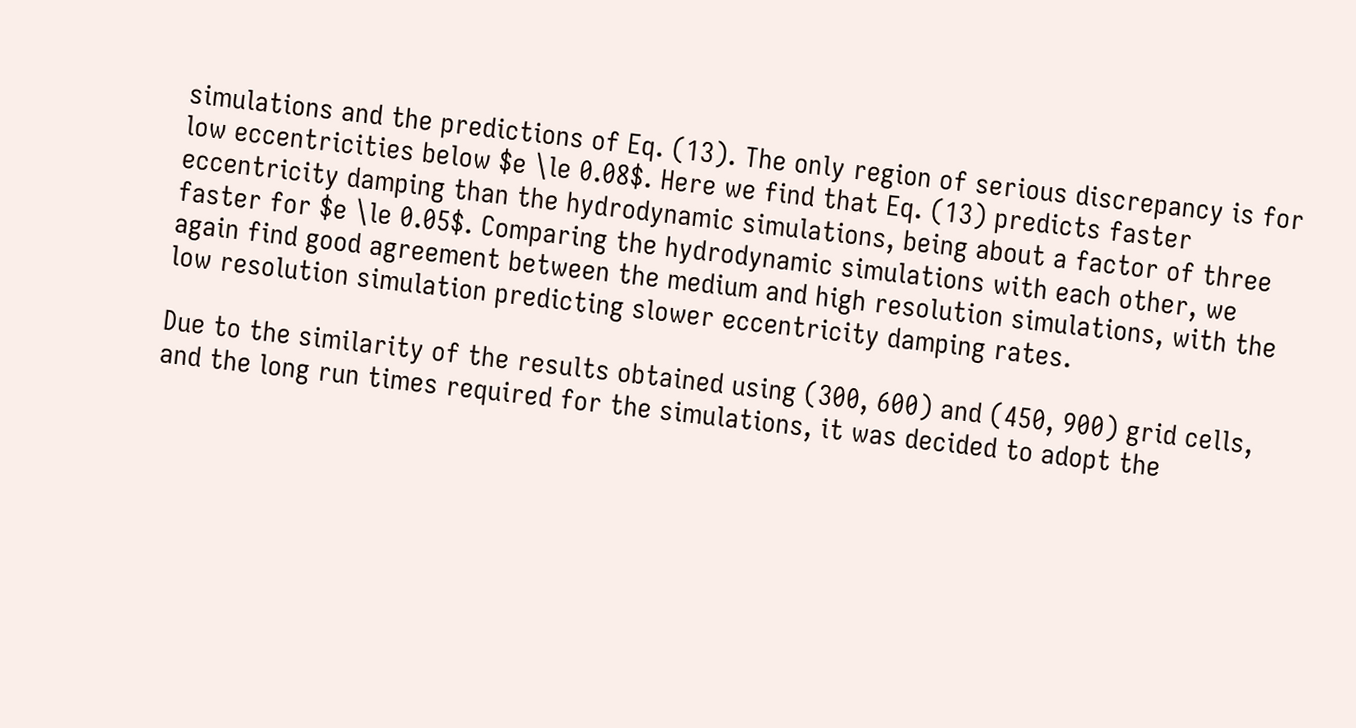simulations and the predictions of Eq. (13). The only region of serious discrepancy is for low eccentricities below $e \le 0.08$. Here we find that Eq. (13) predicts faster eccentricity damping than the hydrodynamic simulations, being about a factor of three faster for $e \le 0.05$. Comparing the hydrodynamic simulations with each other, we again find good agreement between the medium and high resolution simulations, with the low resolution simulation predicting slower eccentricity damping rates.

Due to the similarity of the results obtained using (300, 600) and (450, 900) grid cells, and the long run times required for the simulations, it was decided to adopt the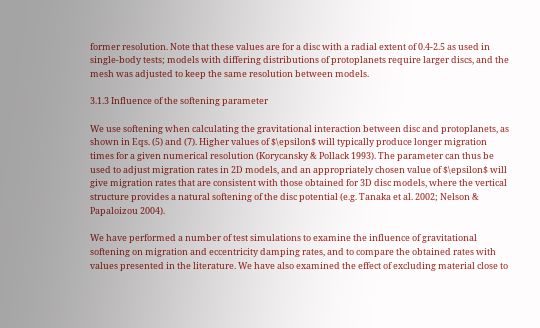former resolution. Note that these values are for a disc with a radial extent of 0.4-2.5 as used in single-body tests; models with differing distributions of protoplanets require larger discs, and the mesh was adjusted to keep the same resolution between models.

3.1.3 Influence of the softening parameter

We use softening when calculating the gravitational interaction between disc and protoplanets, as shown in Eqs. (5) and (7). Higher values of $\epsilon$ will typically produce longer migration times for a given numerical resolution (Korycansky & Pollack 1993). The parameter can thus be used to adjust migration rates in 2D models, and an appropriately chosen value of $\epsilon$ will give migration rates that are consistent with those obtained for 3D disc models, where the vertical structure provides a natural softening of the disc potential (e.g. Tanaka et al. 2002; Nelson & Papaloizou 2004).

We have performed a number of test simulations to examine the influence of gravitational softening on migration and eccentricity damping rates, and to compare the obtained rates with values presented in the literature. We have also examined the effect of excluding material close to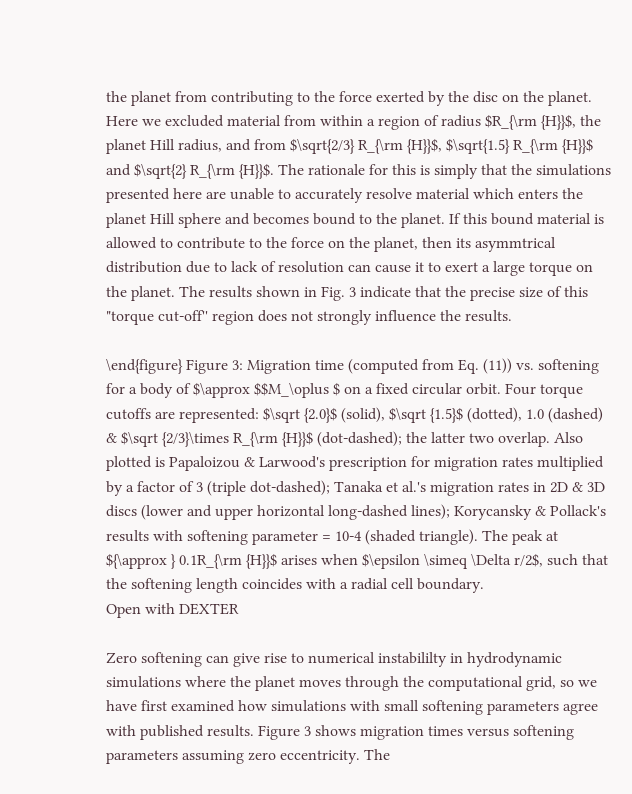the planet from contributing to the force exerted by the disc on the planet. Here we excluded material from within a region of radius $R_{\rm {H}}$, the planet Hill radius, and from $\sqrt{2/3} R_{\rm {H}}$, $\sqrt{1.5} R_{\rm {H}}$ and $\sqrt{2} R_{\rm {H}}$. The rationale for this is simply that the simulations presented here are unable to accurately resolve material which enters the planet Hill sphere and becomes bound to the planet. If this bound material is allowed to contribute to the force on the planet, then its asymmtrical distribution due to lack of resolution can cause it to exert a large torque on the planet. The results shown in Fig. 3 indicate that the precise size of this "torque cut-off'' region does not strongly influence the results.

\end{figure} Figure 3: Migration time (computed from Eq. (11)) vs. softening for a body of $\approx $$M_\oplus $ on a fixed circular orbit. Four torque cutoffs are represented: $\sqrt {2.0}$ (solid), $\sqrt {1.5}$ (dotted), 1.0 (dashed) & $\sqrt {2/3}\times R_{\rm {H}}$ (dot-dashed); the latter two overlap. Also plotted is Papaloizou & Larwood's prescription for migration rates multiplied by a factor of 3 (triple dot-dashed); Tanaka et al.'s migration rates in 2D & 3D discs (lower and upper horizontal long-dashed lines); Korycansky & Pollack's results with softening parameter = 10-4 (shaded triangle). The peak at ${\approx } 0.1R_{\rm {H}}$ arises when $\epsilon \simeq \Delta r/2$, such that the softening length coincides with a radial cell boundary.
Open with DEXTER

Zero softening can give rise to numerical instabililty in hydrodynamic simulations where the planet moves through the computational grid, so we have first examined how simulations with small softening parameters agree with published results. Figure 3 shows migration times versus softening parameters assuming zero eccentricity. The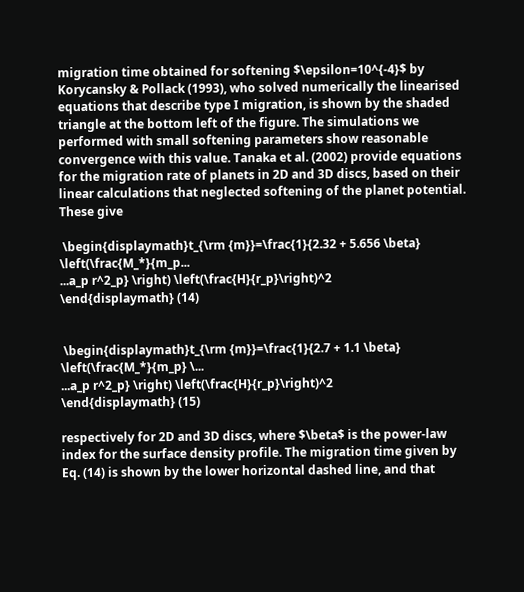migration time obtained for softening $\epsilon=10^{-4}$ by Korycansky & Pollack (1993), who solved numerically the linearised equations that describe type I migration, is shown by the shaded triangle at the bottom left of the figure. The simulations we performed with small softening parameters show reasonable convergence with this value. Tanaka et al. (2002) provide equations for the migration rate of planets in 2D and 3D discs, based on their linear calculations that neglected softening of the planet potential. These give

 \begin{displaymath}t_{\rm {m}}=\frac{1}{2.32 + 5.656 \beta} \left(\frac{M_*}{m_p...
...a_p r^2_p} \right) \left(\frac{H}{r_p}\right)^2
\end{displaymath} (14)


 \begin{displaymath}t_{\rm {m}}=\frac{1}{2.7 + 1.1 \beta} \left(\frac{M_*}{m_p} \...
...a_p r^2_p} \right) \left(\frac{H}{r_p}\right)^2
\end{displaymath} (15)

respectively for 2D and 3D discs, where $\beta$ is the power-law index for the surface density profile. The migration time given by Eq. (14) is shown by the lower horizontal dashed line, and that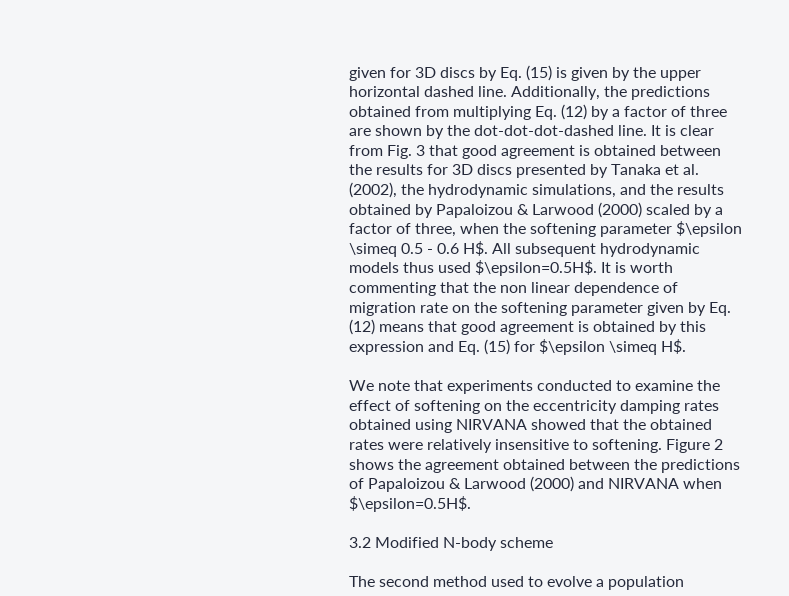given for 3D discs by Eq. (15) is given by the upper horizontal dashed line. Additionally, the predictions obtained from multiplying Eq. (12) by a factor of three are shown by the dot-dot-dot-dashed line. It is clear from Fig. 3 that good agreement is obtained between the results for 3D discs presented by Tanaka et al. (2002), the hydrodynamic simulations, and the results obtained by Papaloizou & Larwood (2000) scaled by a factor of three, when the softening parameter $\epsilon \simeq 0.5 - 0.6 H$. All subsequent hydrodynamic models thus used $\epsilon=0.5H$. It is worth commenting that the non linear dependence of migration rate on the softening parameter given by Eq. (12) means that good agreement is obtained by this expression and Eq. (15) for $\epsilon \simeq H$.

We note that experiments conducted to examine the effect of softening on the eccentricity damping rates obtained using NIRVANA showed that the obtained rates were relatively insensitive to softening. Figure 2 shows the agreement obtained between the predictions of Papaloizou & Larwood (2000) and NIRVANA when $\epsilon=0.5H$.

3.2 Modified N-body scheme

The second method used to evolve a population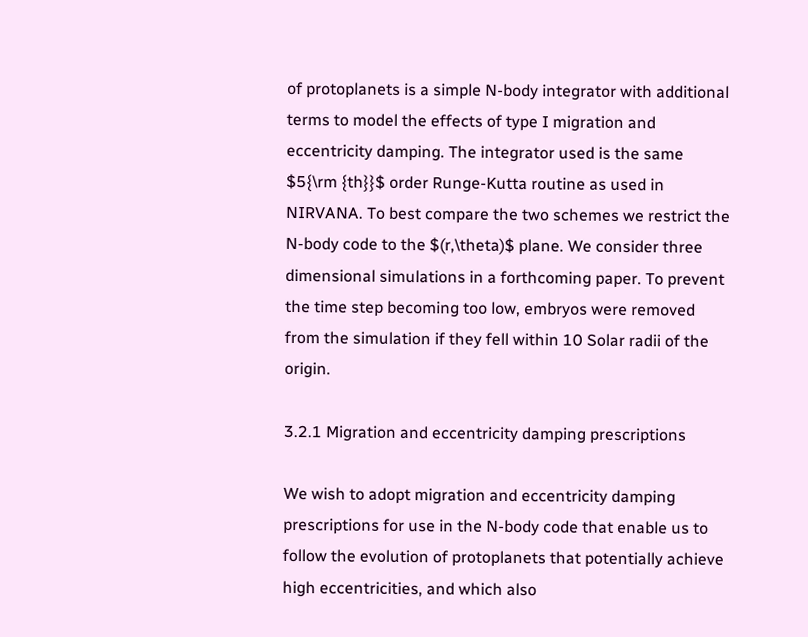of protoplanets is a simple N-body integrator with additional terms to model the effects of type I migration and eccentricity damping. The integrator used is the same $5{\rm {th}}$ order Runge-Kutta routine as used in NIRVANA. To best compare the two schemes we restrict the N-body code to the $(r,\theta)$ plane. We consider three dimensional simulations in a forthcoming paper. To prevent the time step becoming too low, embryos were removed from the simulation if they fell within 10 Solar radii of the origin.

3.2.1 Migration and eccentricity damping prescriptions

We wish to adopt migration and eccentricity damping prescriptions for use in the N-body code that enable us to follow the evolution of protoplanets that potentially achieve high eccentricities, and which also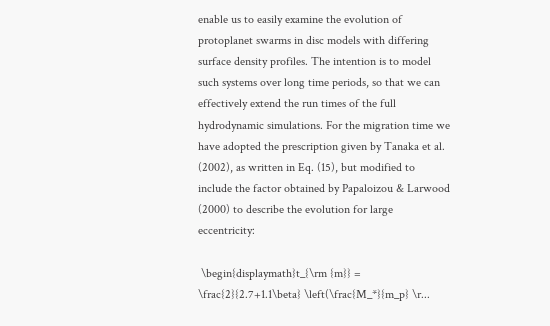enable us to easily examine the evolution of protoplanet swarms in disc models with differing surface density profiles. The intention is to model such systems over long time periods, so that we can effectively extend the run times of the full hydrodynamic simulations. For the migration time we have adopted the prescription given by Tanaka et al. (2002), as written in Eq. (15), but modified to include the factor obtained by Papaloizou & Larwood (2000) to describe the evolution for large eccentricity:

 \begin{displaymath}t_{\rm {m}} = \frac{2}{2.7+1.1\beta} \left(\frac{M_*}{m_p} \r...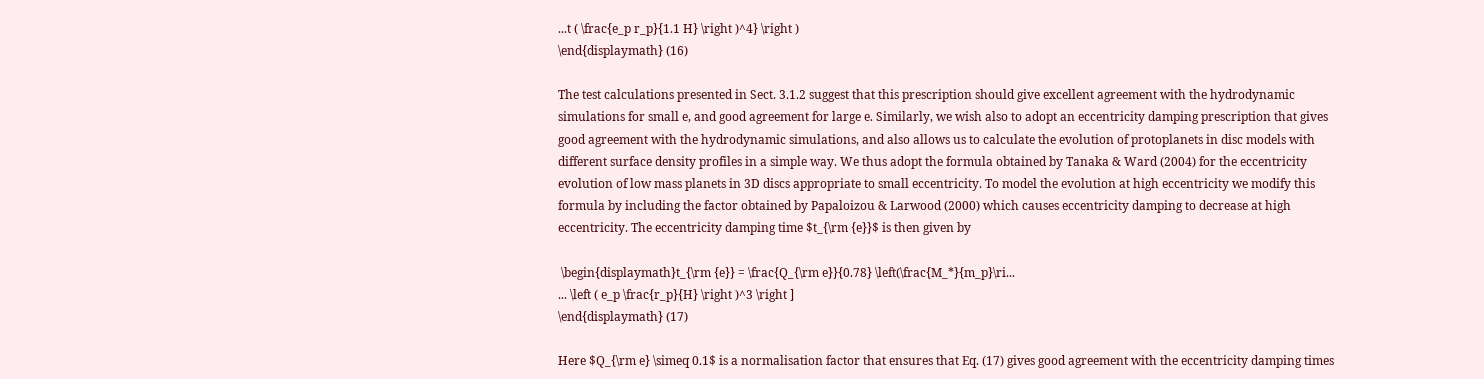...t ( \frac{e_p r_p}{1.1 H} \right )^4} \right )
\end{displaymath} (16)

The test calculations presented in Sect. 3.1.2 suggest that this prescription should give excellent agreement with the hydrodynamic simulations for small e, and good agreement for large e. Similarly, we wish also to adopt an eccentricity damping prescription that gives good agreement with the hydrodynamic simulations, and also allows us to calculate the evolution of protoplanets in disc models with different surface density profiles in a simple way. We thus adopt the formula obtained by Tanaka & Ward (2004) for the eccentricity evolution of low mass planets in 3D discs appropriate to small eccentricity. To model the evolution at high eccentricity we modify this formula by including the factor obtained by Papaloizou & Larwood (2000) which causes eccentricity damping to decrease at high eccentricity. The eccentricity damping time $t_{\rm {e}}$ is then given by

 \begin{displaymath}t_{\rm {e}} = \frac{Q_{\rm e}}{0.78} \left(\frac{M_*}{m_p}\ri...
... \left ( e_p \frac{r_p}{H} \right )^3 \right ]
\end{displaymath} (17)

Here $Q_{\rm e} \simeq 0.1$ is a normalisation factor that ensures that Eq. (17) gives good agreement with the eccentricity damping times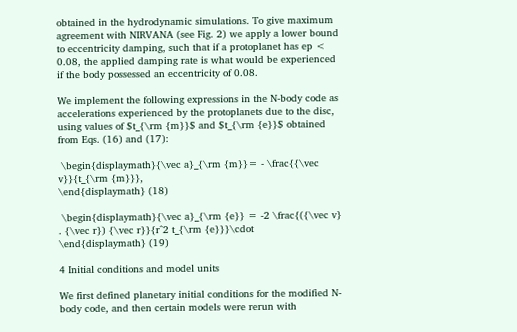obtained in the hydrodynamic simulations. To give maximum agreement with NIRVANA (see Fig. 2) we apply a lower bound to eccentricity damping, such that if a protoplanet has ep < 0.08, the applied damping rate is what would be experienced if the body possessed an eccentricity of 0.08.

We implement the following expressions in the N-body code as accelerations experienced by the protoplanets due to the disc, using values of $t_{\rm {m}}$ and $t_{\rm {e}}$ obtained from Eqs. (16) and (17):

 \begin{displaymath}{\vec a}_{\rm {m}}= - \frac{{\vec v}}{t_{\rm {m}}},
\end{displaymath} (18)

 \begin{displaymath}{\vec a}_{\rm {e}} = -2 \frac{({\vec v} . {\vec r}) {\vec r}}{r^2 t_{\rm {e}}}\cdot
\end{displaymath} (19)

4 Initial conditions and model units

We first defined planetary initial conditions for the modified N-body code, and then certain models were rerun with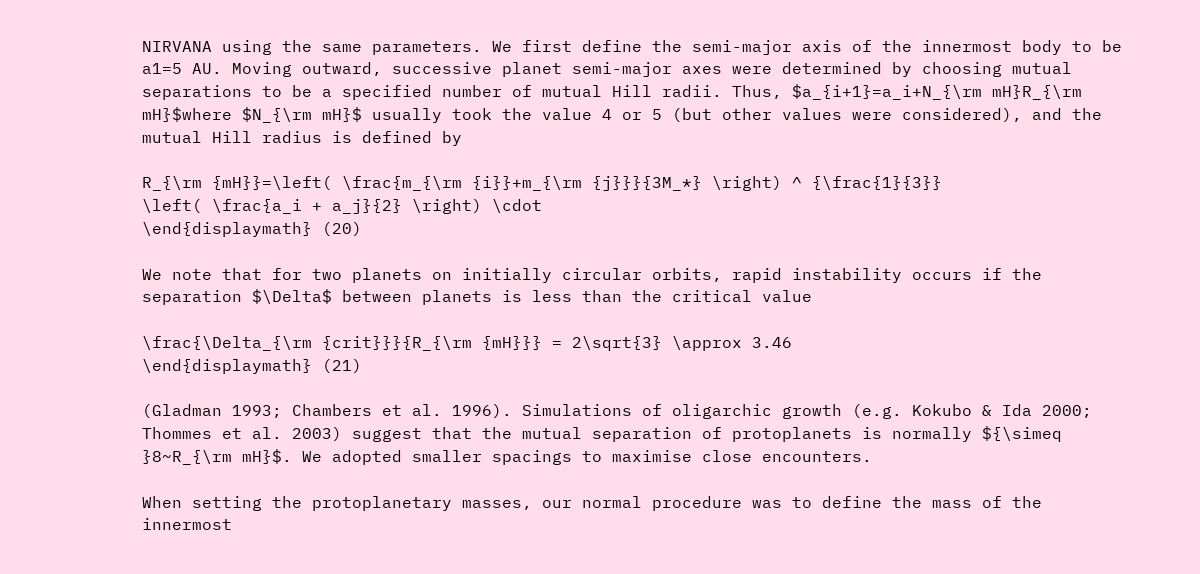NIRVANA using the same parameters. We first define the semi-major axis of the innermost body to be a1=5 AU. Moving outward, successive planet semi-major axes were determined by choosing mutual separations to be a specified number of mutual Hill radii. Thus, $a_{i+1}=a_i+N_{\rm mH}R_{\rm mH}$where $N_{\rm mH}$ usually took the value 4 or 5 (but other values were considered), and the mutual Hill radius is defined by

R_{\rm {mH}}=\left( \frac{m_{\rm {i}}+m_{\rm {j}}}{3M_*} \right) ^ {\frac{1}{3}}
\left( \frac{a_i + a_j}{2} \right) \cdot
\end{displaymath} (20)

We note that for two planets on initially circular orbits, rapid instability occurs if the separation $\Delta$ between planets is less than the critical value

\frac{\Delta_{\rm {crit}}}{R_{\rm {mH}}} = 2\sqrt{3} \approx 3.46
\end{displaymath} (21)

(Gladman 1993; Chambers et al. 1996). Simulations of oligarchic growth (e.g. Kokubo & Ida 2000; Thommes et al. 2003) suggest that the mutual separation of protoplanets is normally ${\simeq }8~R_{\rm mH}$. We adopted smaller spacings to maximise close encounters.

When setting the protoplanetary masses, our normal procedure was to define the mass of the innermost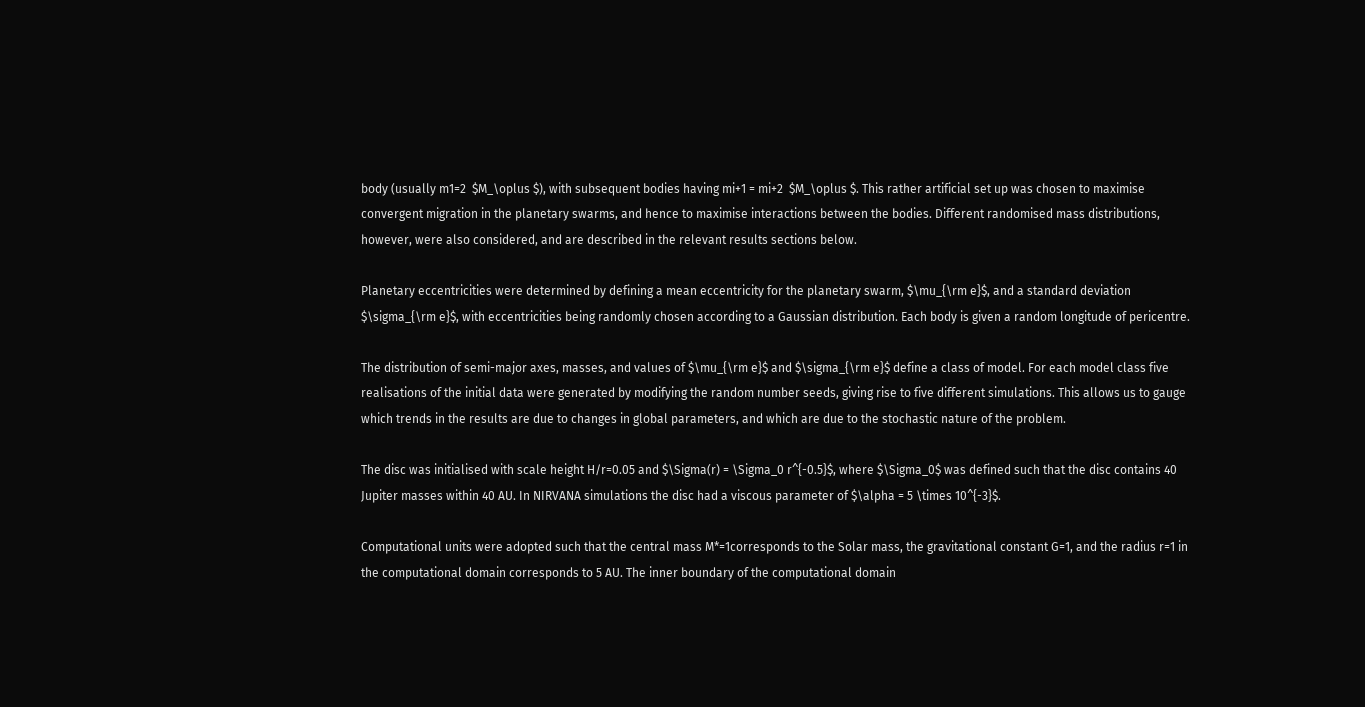body (usually m1=2  $M_\oplus $), with subsequent bodies having mi+1 = mi+2  $M_\oplus $. This rather artificial set up was chosen to maximise convergent migration in the planetary swarms, and hence to maximise interactions between the bodies. Different randomised mass distributions, however, were also considered, and are described in the relevant results sections below.

Planetary eccentricities were determined by defining a mean eccentricity for the planetary swarm, $\mu_{\rm e}$, and a standard deviation $\sigma_{\rm e}$, with eccentricities being randomly chosen according to a Gaussian distribution. Each body is given a random longitude of pericentre.

The distribution of semi-major axes, masses, and values of $\mu_{\rm e}$ and $\sigma_{\rm e}$ define a class of model. For each model class five realisations of the initial data were generated by modifying the random number seeds, giving rise to five different simulations. This allows us to gauge which trends in the results are due to changes in global parameters, and which are due to the stochastic nature of the problem.

The disc was initialised with scale height H/r=0.05 and $\Sigma(r) = \Sigma_0 r^{-0.5}$, where $\Sigma_0$ was defined such that the disc contains 40 Jupiter masses within 40 AU. In NIRVANA simulations the disc had a viscous parameter of $\alpha = 5 \times 10^{-3}$.

Computational units were adopted such that the central mass M*=1corresponds to the Solar mass, the gravitational constant G=1, and the radius r=1 in the computational domain corresponds to 5 AU. The inner boundary of the computational domain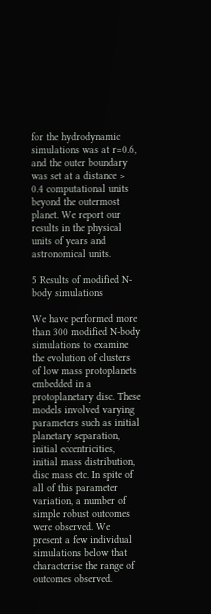for the hydrodynamic simulations was at r=0.6, and the outer boundary was set at a distance > 0.4 computational units beyond the outermost planet. We report our results in the physical units of years and astronomical units.

5 Results of modified N-body simulations

We have performed more than 300 modified N-body simulations to examine the evolution of clusters of low mass protoplanets embedded in a protoplanetary disc. These models involved varying parameters such as initial planetary separation, initial eccentricities, initial mass distribution, disc mass etc. In spite of all of this parameter variation, a number of simple robust outcomes were observed. We present a few individual simulations below that characterise the range of outcomes observed.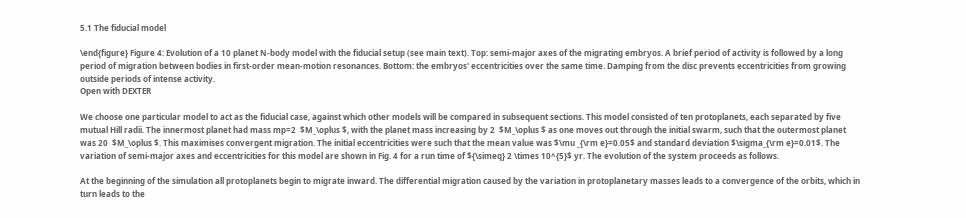5.1 The fiducial model

\end{figure} Figure 4: Evolution of a 10 planet N-body model with the fiducial setup (see main text). Top: semi-major axes of the migrating embryos. A brief period of activity is followed by a long period of migration between bodies in first-order mean-motion resonances. Bottom: the embryos' eccentricities over the same time. Damping from the disc prevents eccentricities from growing outside periods of intense activity.
Open with DEXTER

We choose one particular model to act as the fiducial case, against which other models will be compared in subsequent sections. This model consisted of ten protoplanets, each separated by five mutual Hill radii. The innermost planet had mass mp=2  $M_\oplus $, with the planet mass increasing by 2  $M_\oplus $ as one moves out through the initial swarm, such that the outermost planet was 20  $M_\oplus $. This maximises convergent migration. The initial eccentricities were such that the mean value was $\mu _{\rm e}=0.05$ and standard deviation $\sigma_{\rm e}=0.01$. The variation of semi-major axes and eccentricities for this model are shown in Fig. 4 for a run time of ${\simeq} 2 \times 10^{5}$ yr. The evolution of the system proceeds as follows.

At the beginning of the simulation all protoplanets begin to migrate inward. The differential migration caused by the variation in protoplanetary masses leads to a convergence of the orbits, which in turn leads to the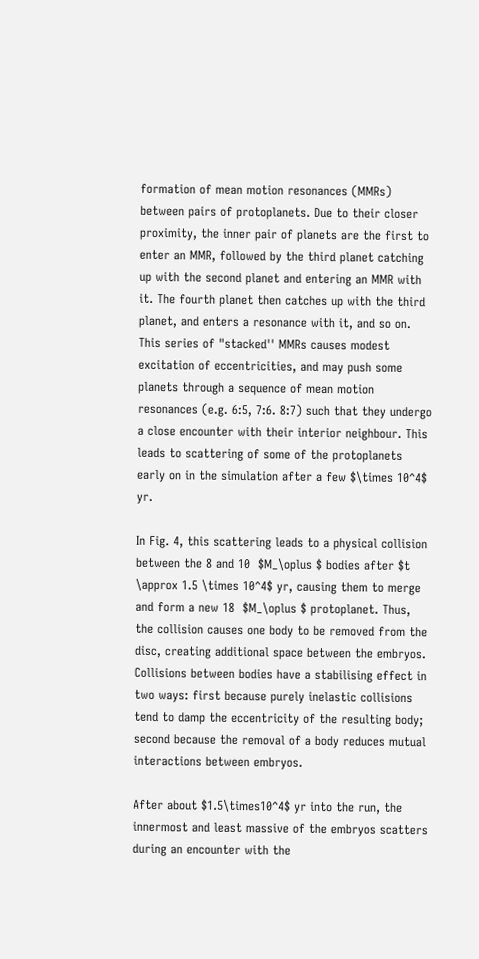formation of mean motion resonances (MMRs) between pairs of protoplanets. Due to their closer proximity, the inner pair of planets are the first to enter an MMR, followed by the third planet catching up with the second planet and entering an MMR with it. The fourth planet then catches up with the third planet, and enters a resonance with it, and so on. This series of "stacked'' MMRs causes modest excitation of eccentricities, and may push some planets through a sequence of mean motion resonances (e.g. 6:5, 7:6. 8:7) such that they undergo a close encounter with their interior neighbour. This leads to scattering of some of the protoplanets early on in the simulation after a few $\times 10^4$ yr.

In Fig. 4, this scattering leads to a physical collision between the 8 and 10  $M_\oplus $ bodies after $t \approx 1.5 \times 10^4$ yr, causing them to merge and form a new 18  $M_\oplus $ protoplanet. Thus, the collision causes one body to be removed from the disc, creating additional space between the embryos. Collisions between bodies have a stabilising effect in two ways: first because purely inelastic collisions tend to damp the eccentricity of the resulting body; second because the removal of a body reduces mutual interactions between embryos.

After about $1.5\times10^4$ yr into the run, the innermost and least massive of the embryos scatters during an encounter with the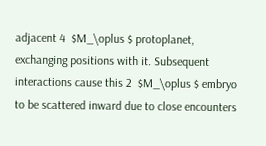adjacent 4  $M_\oplus $ protoplanet, exchanging positions with it. Subsequent interactions cause this 2  $M_\oplus $ embryo to be scattered inward due to close encounters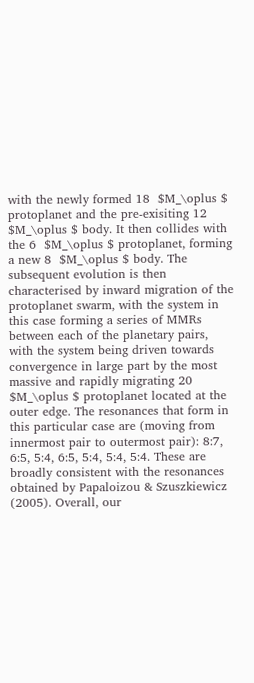with the newly formed 18  $M_\oplus $ protoplanet and the pre-exisiting 12  $M_\oplus $ body. It then collides with the 6  $M_\oplus $ protoplanet, forming a new 8  $M_\oplus $ body. The subsequent evolution is then characterised by inward migration of the protoplanet swarm, with the system in this case forming a series of MMRs between each of the planetary pairs, with the system being driven towards convergence in large part by the most massive and rapidly migrating 20  $M_\oplus $ protoplanet located at the outer edge. The resonances that form in this particular case are (moving from innermost pair to outermost pair): 8:7, 6:5, 5:4, 6:5, 5:4, 5:4, 5:4. These are broadly consistent with the resonances obtained by Papaloizou & Szuszkiewicz (2005). Overall, our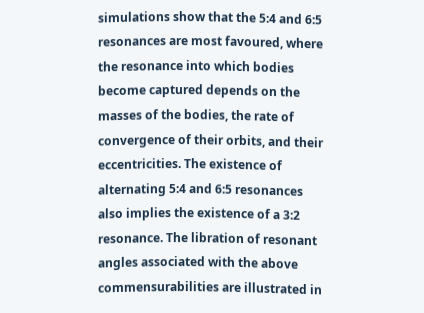simulations show that the 5:4 and 6:5 resonances are most favoured, where the resonance into which bodies become captured depends on the masses of the bodies, the rate of convergence of their orbits, and their eccentricities. The existence of alternating 5:4 and 6:5 resonances also implies the existence of a 3:2 resonance. The libration of resonant angles associated with the above commensurabilities are illustrated in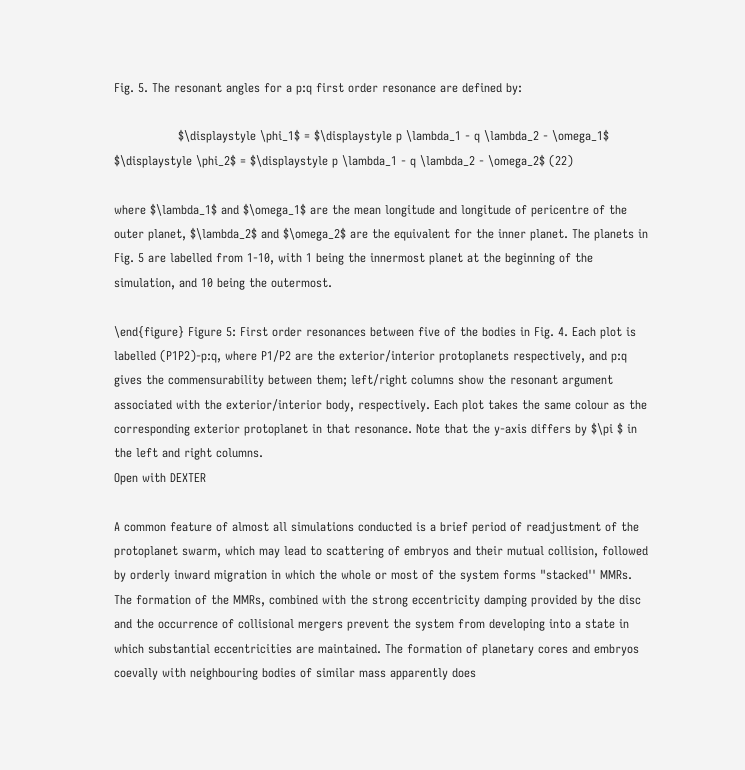Fig. 5. The resonant angles for a p:q first order resonance are defined by:

                $\displaystyle \phi_1$ = $\displaystyle p \lambda_1 - q \lambda_2 - \omega_1$
$\displaystyle \phi_2$ = $\displaystyle p \lambda_1 - q \lambda_2 - \omega_2$ (22)

where $\lambda_1$ and $\omega_1$ are the mean longitude and longitude of pericentre of the outer planet, $\lambda_2$ and $\omega_2$ are the equivalent for the inner planet. The planets in Fig. 5 are labelled from 1-10, with 1 being the innermost planet at the beginning of the simulation, and 10 being the outermost.

\end{figure} Figure 5: First order resonances between five of the bodies in Fig. 4. Each plot is labelled (P1P2)-p:q, where P1/P2 are the exterior/interior protoplanets respectively, and p:q gives the commensurability between them; left/right columns show the resonant argument associated with the exterior/interior body, respectively. Each plot takes the same colour as the corresponding exterior protoplanet in that resonance. Note that the y-axis differs by $\pi $ in the left and right columns.
Open with DEXTER

A common feature of almost all simulations conducted is a brief period of readjustment of the protoplanet swarm, which may lead to scattering of embryos and their mutual collision, followed by orderly inward migration in which the whole or most of the system forms "stacked'' MMRs. The formation of the MMRs, combined with the strong eccentricity damping provided by the disc and the occurrence of collisional mergers prevent the system from developing into a state in which substantial eccentricities are maintained. The formation of planetary cores and embryos coevally with neighbouring bodies of similar mass apparently does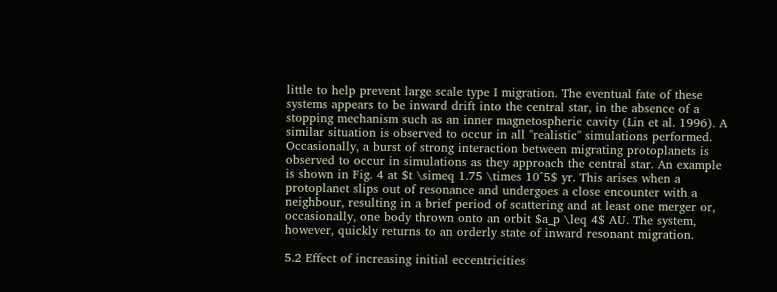little to help prevent large scale type I migration. The eventual fate of these systems appears to be inward drift into the central star, in the absence of a stopping mechanism such as an inner magnetospheric cavity (Lin et al. 1996). A similar situation is observed to occur in all "realistic'' simulations performed. Occasionally, a burst of strong interaction between migrating protoplanets is observed to occur in simulations as they approach the central star. An example is shown in Fig. 4 at $t \simeq 1.75 \times 10^5$ yr. This arises when a protoplanet slips out of resonance and undergoes a close encounter with a neighbour, resulting in a brief period of scattering and at least one merger or, occasionally, one body thrown onto an orbit $a_p \leq 4$ AU. The system, however, quickly returns to an orderly state of inward resonant migration.

5.2 Effect of increasing initial eccentricities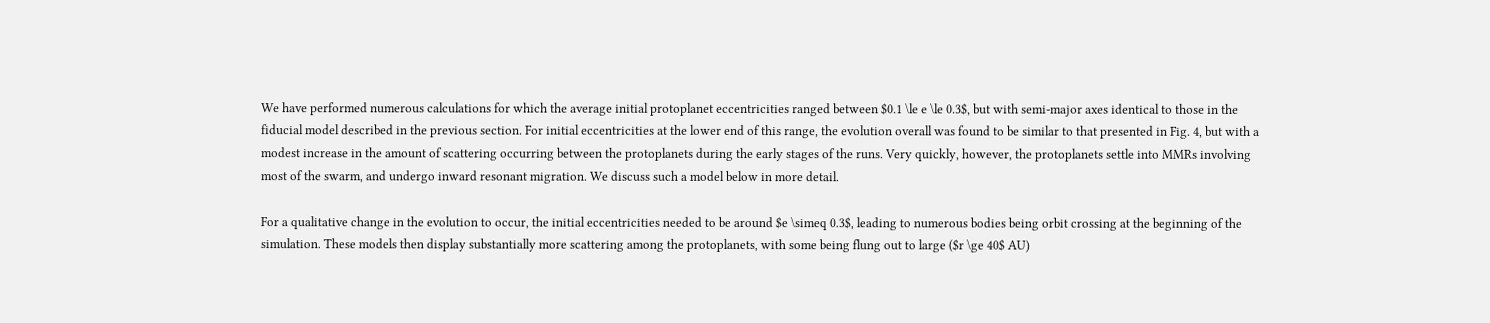We have performed numerous calculations for which the average initial protoplanet eccentricities ranged between $0.1 \le e \le 0.3$, but with semi-major axes identical to those in the fiducial model described in the previous section. For initial eccentricities at the lower end of this range, the evolution overall was found to be similar to that presented in Fig. 4, but with a modest increase in the amount of scattering occurring between the protoplanets during the early stages of the runs. Very quickly, however, the protoplanets settle into MMRs involving most of the swarm, and undergo inward resonant migration. We discuss such a model below in more detail.

For a qualitative change in the evolution to occur, the initial eccentricities needed to be around $e \simeq 0.3$, leading to numerous bodies being orbit crossing at the beginning of the simulation. These models then display substantially more scattering among the protoplanets, with some being flung out to large ($r \ge 40$ AU)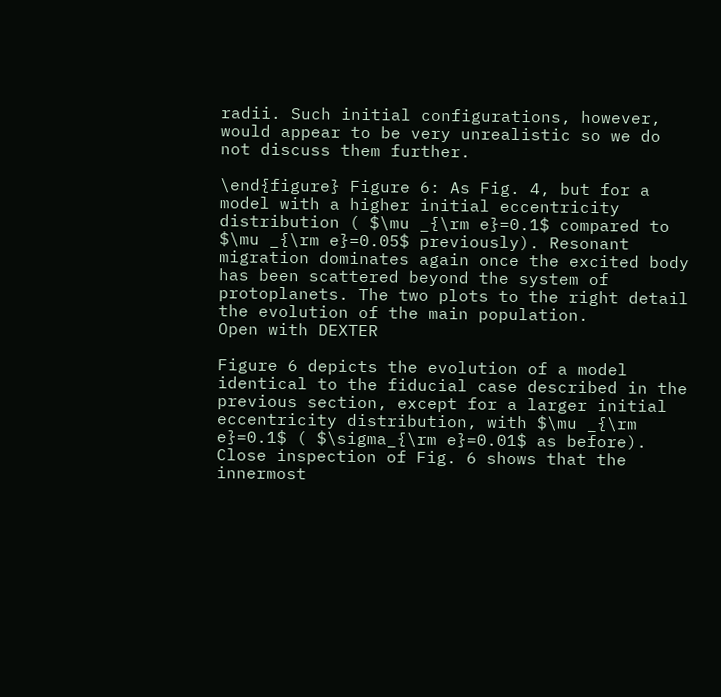radii. Such initial configurations, however, would appear to be very unrealistic so we do not discuss them further.

\end{figure} Figure 6: As Fig. 4, but for a model with a higher initial eccentricity distribution ( $\mu _{\rm e}=0.1$ compared to $\mu _{\rm e}=0.05$ previously). Resonant migration dominates again once the excited body has been scattered beyond the system of protoplanets. The two plots to the right detail the evolution of the main population.
Open with DEXTER

Figure 6 depicts the evolution of a model identical to the fiducial case described in the previous section, except for a larger initial eccentricity distribution, with $\mu _{\rm e}=0.1$ ( $\sigma_{\rm e}=0.01$ as before). Close inspection of Fig. 6 shows that the innermost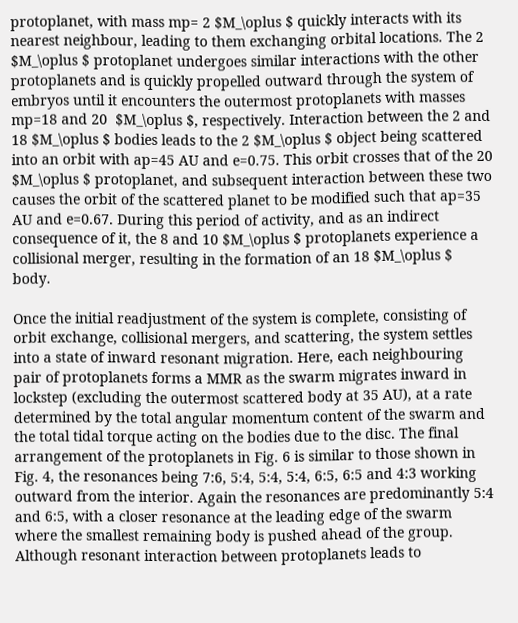protoplanet, with mass mp= 2 $M_\oplus $ quickly interacts with its nearest neighbour, leading to them exchanging orbital locations. The 2 $M_\oplus $ protoplanet undergoes similar interactions with the other protoplanets and is quickly propelled outward through the system of embryos until it encounters the outermost protoplanets with masses mp=18 and 20  $M_\oplus $, respectively. Interaction between the 2 and 18 $M_\oplus $ bodies leads to the 2 $M_\oplus $ object being scattered into an orbit with ap=45 AU and e=0.75. This orbit crosses that of the 20 $M_\oplus $ protoplanet, and subsequent interaction between these two causes the orbit of the scattered planet to be modified such that ap=35 AU and e=0.67. During this period of activity, and as an indirect consequence of it, the 8 and 10 $M_\oplus $ protoplanets experience a collisional merger, resulting in the formation of an 18 $M_\oplus $ body.

Once the initial readjustment of the system is complete, consisting of orbit exchange, collisional mergers, and scattering, the system settles into a state of inward resonant migration. Here, each neighbouring pair of protoplanets forms a MMR as the swarm migrates inward in lockstep (excluding the outermost scattered body at 35 AU), at a rate determined by the total angular momentum content of the swarm and the total tidal torque acting on the bodies due to the disc. The final arrangement of the protoplanets in Fig. 6 is similar to those shown in Fig. 4, the resonances being 7:6, 5:4, 5:4, 5:4, 6:5, 6:5 and 4:3 working outward from the interior. Again the resonances are predominantly 5:4 and 6:5, with a closer resonance at the leading edge of the swarm where the smallest remaining body is pushed ahead of the group. Although resonant interaction between protoplanets leads to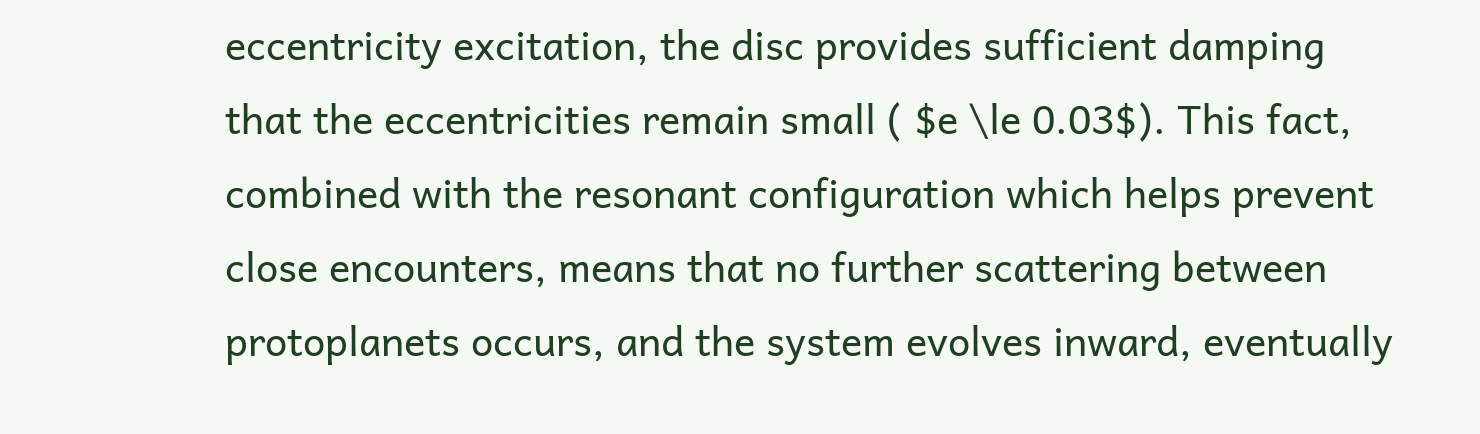eccentricity excitation, the disc provides sufficient damping that the eccentricities remain small ( $e \le 0.03$). This fact, combined with the resonant configuration which helps prevent close encounters, means that no further scattering between protoplanets occurs, and the system evolves inward, eventually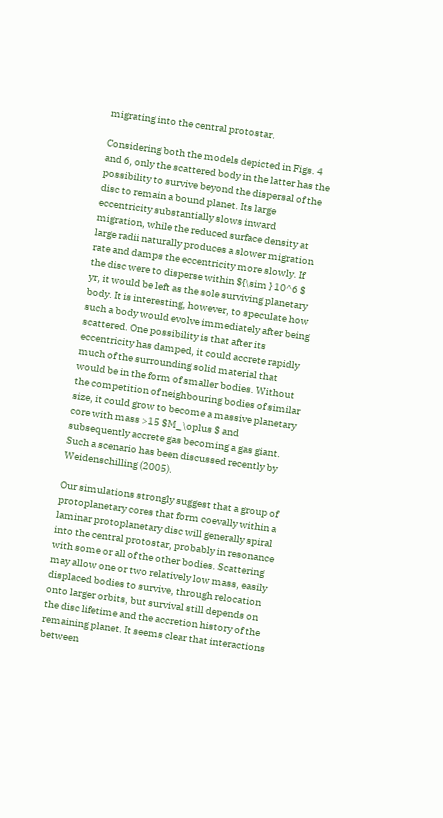migrating into the central protostar.

Considering both the models depicted in Figs. 4 and 6, only the scattered body in the latter has the possibility to survive beyond the dispersal of the disc to remain a bound planet. Its large eccentricity substantially slows inward migration, while the reduced surface density at large radii naturally produces a slower migration rate and damps the eccentricity more slowly. If the disc were to disperse within ${\sim } 10^6 $ yr, it would be left as the sole surviving planetary body. It is interesting, however, to speculate how such a body would evolve immediately after being scattered. One possibility is that after its eccentricity has damped, it could accrete rapidly much of the surrounding solid material that would be in the form of smaller bodies. Without the competition of neighbouring bodies of similar size, it could grow to become a massive planetary core with mass >15 $M_\oplus $ and subsequently accrete gas becoming a gas giant. Such a scenario has been discussed recently by Weidenschilling (2005).

Our simulations strongly suggest that a group of protoplanetary cores that form coevally within a laminar protoplanetary disc will generally spiral into the central protostar, probably in resonance with some or all of the other bodies. Scattering may allow one or two relatively low mass, easily displaced bodies to survive, through relocation onto larger orbits, but survival still depends on the disc lifetime and the accretion history of the remaining planet. It seems clear that interactions between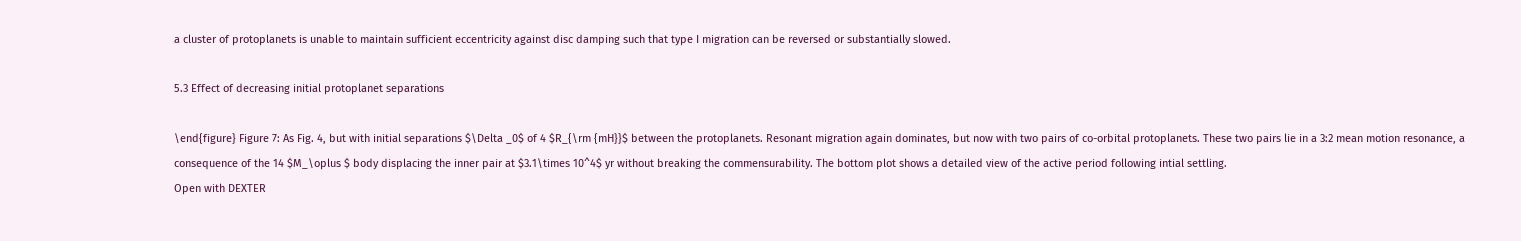a cluster of protoplanets is unable to maintain sufficient eccentricity against disc damping such that type I migration can be reversed or substantially slowed.

5.3 Effect of decreasing initial protoplanet separations

\end{figure} Figure 7: As Fig. 4, but with initial separations $\Delta _0$ of 4 $R_{\rm {mH}}$ between the protoplanets. Resonant migration again dominates, but now with two pairs of co-orbital protoplanets. These two pairs lie in a 3:2 mean motion resonance, a consequence of the 14 $M_\oplus $ body displacing the inner pair at $3.1\times 10^4$ yr without breaking the commensurability. The bottom plot shows a detailed view of the active period following intial settling.
Open with DEXTER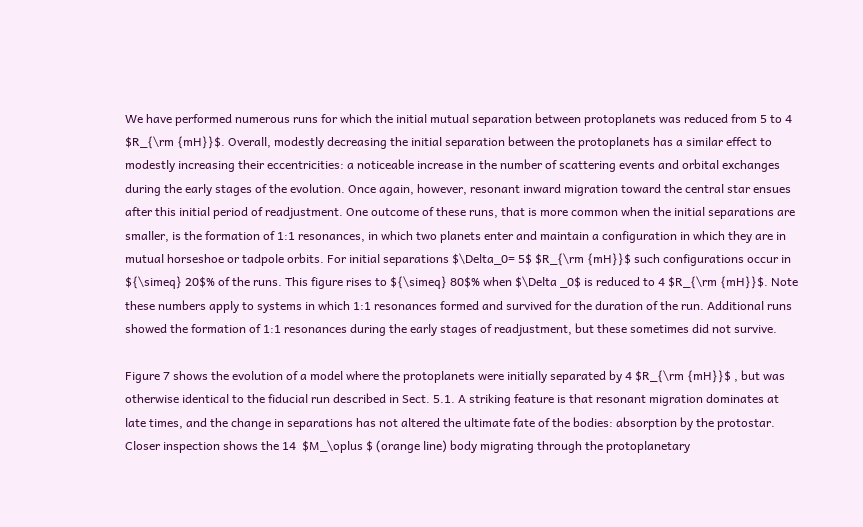We have performed numerous runs for which the initial mutual separation between protoplanets was reduced from 5 to 4 $R_{\rm {mH}}$. Overall, modestly decreasing the initial separation between the protoplanets has a similar effect to modestly increasing their eccentricities: a noticeable increase in the number of scattering events and orbital exchanges during the early stages of the evolution. Once again, however, resonant inward migration toward the central star ensues after this initial period of readjustment. One outcome of these runs, that is more common when the initial separations are smaller, is the formation of 1:1 resonances, in which two planets enter and maintain a configuration in which they are in mutual horseshoe or tadpole orbits. For initial separations $\Delta_0= 5$ $R_{\rm {mH}}$ such configurations occur in ${\simeq} 20$% of the runs. This figure rises to ${\simeq} 80$% when $\Delta _0$ is reduced to 4 $R_{\rm {mH}}$. Note these numbers apply to systems in which 1:1 resonances formed and survived for the duration of the run. Additional runs showed the formation of 1:1 resonances during the early stages of readjustment, but these sometimes did not survive.

Figure 7 shows the evolution of a model where the protoplanets were initially separated by 4 $R_{\rm {mH}}$ , but was otherwise identical to the fiducial run described in Sect. 5.1. A striking feature is that resonant migration dominates at late times, and the change in separations has not altered the ultimate fate of the bodies: absorption by the protostar. Closer inspection shows the 14  $M_\oplus $ (orange line) body migrating through the protoplanetary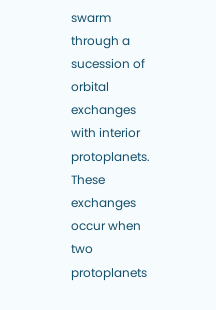swarm through a sucession of orbital exchanges with interior protoplanets. These exchanges occur when two protoplanets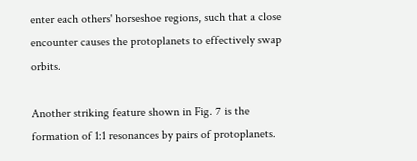enter each others' horseshoe regions, such that a close encounter causes the protoplanets to effectively swap orbits.

Another striking feature shown in Fig. 7 is the formation of 1:1 resonances by pairs of protoplanets.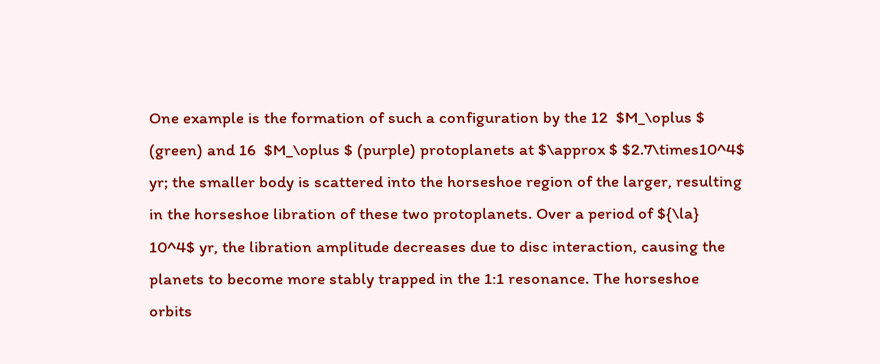One example is the formation of such a configuration by the 12  $M_\oplus $ (green) and 16  $M_\oplus $ (purple) protoplanets at $\approx $ $2.7\times10^4$ yr; the smaller body is scattered into the horseshoe region of the larger, resulting in the horseshoe libration of these two protoplanets. Over a period of ${\la} 10^4$ yr, the libration amplitude decreases due to disc interaction, causing the planets to become more stably trapped in the 1:1 resonance. The horseshoe orbits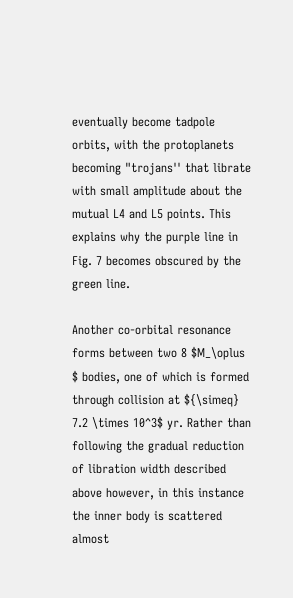eventually become tadpole orbits, with the protoplanets becoming "trojans'' that librate with small amplitude about the mutual L4 and L5 points. This explains why the purple line in Fig. 7 becomes obscured by the green line.

Another co-orbital resonance forms between two 8 $M_\oplus $ bodies, one of which is formed through collision at ${\simeq} 7.2 \times 10^3$ yr. Rather than following the gradual reduction of libration width described above however, in this instance the inner body is scattered almost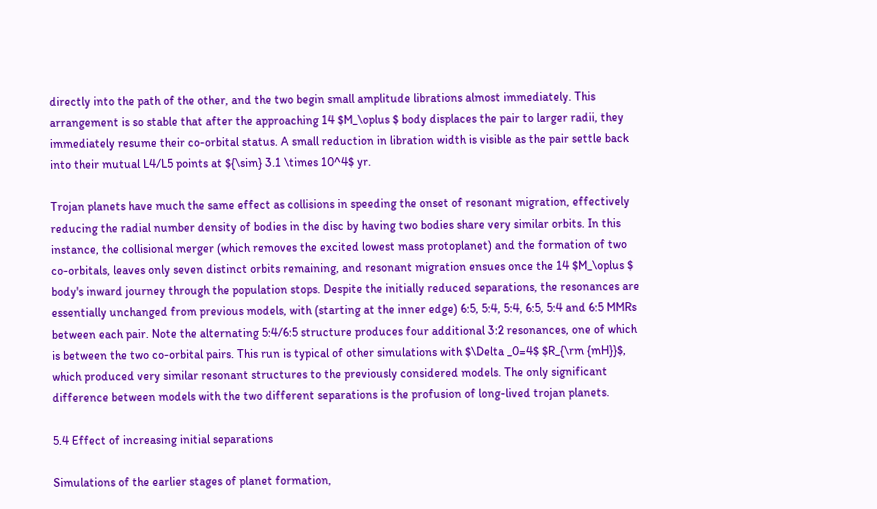directly into the path of the other, and the two begin small amplitude librations almost immediately. This arrangement is so stable that after the approaching 14 $M_\oplus $ body displaces the pair to larger radii, they immediately resume their co-orbital status. A small reduction in libration width is visible as the pair settle back into their mutual L4/L5 points at ${\sim} 3.1 \times 10^4$ yr.

Trojan planets have much the same effect as collisions in speeding the onset of resonant migration, effectively reducing the radial number density of bodies in the disc by having two bodies share very similar orbits. In this instance, the collisional merger (which removes the excited lowest mass protoplanet) and the formation of two co-orbitals, leaves only seven distinct orbits remaining, and resonant migration ensues once the 14 $M_\oplus $ body's inward journey through the population stops. Despite the initially reduced separations, the resonances are essentially unchanged from previous models, with (starting at the inner edge) 6:5, 5:4, 5:4, 6:5, 5:4 and 6:5 MMRs between each pair. Note the alternating 5:4/6:5 structure produces four additional 3:2 resonances, one of which is between the two co-orbital pairs. This run is typical of other simulations with $\Delta _0=4$ $R_{\rm {mH}}$, which produced very similar resonant structures to the previously considered models. The only significant difference between models with the two different separations is the profusion of long-lived trojan planets.

5.4 Effect of increasing initial separations

Simulations of the earlier stages of planet formation,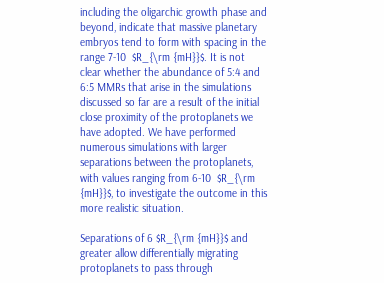including the oligarchic growth phase and beyond, indicate that massive planetary embryos tend to form with spacing in the range 7-10  $R_{\rm {mH}}$. It is not clear whether the abundance of 5:4 and 6:5 MMRs that arise in the simulations discussed so far are a result of the initial close proximity of the protoplanets we have adopted. We have performed numerous simulations with larger separations between the protoplanets, with values ranging from 6-10  $R_{\rm {mH}}$, to investigate the outcome in this more realistic situation.

Separations of 6 $R_{\rm {mH}}$ and greater allow differentially migrating protoplanets to pass through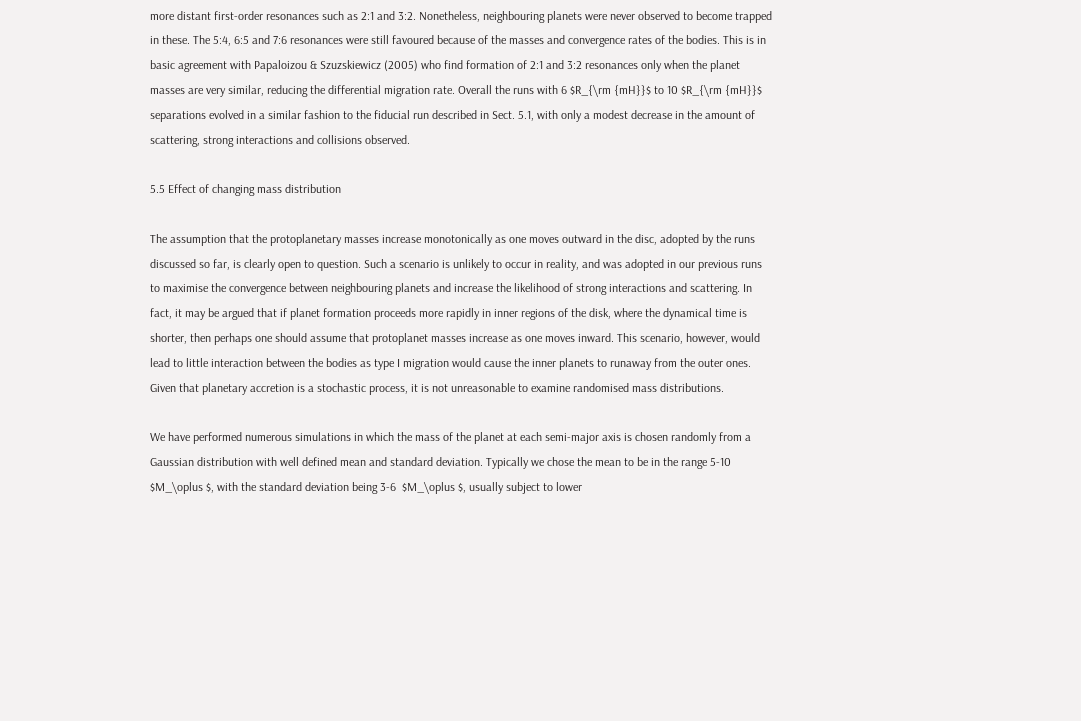more distant first-order resonances such as 2:1 and 3:2. Nonetheless, neighbouring planets were never observed to become trapped in these. The 5:4, 6:5 and 7:6 resonances were still favoured because of the masses and convergence rates of the bodies. This is in basic agreement with Papaloizou & Szuzskiewicz (2005) who find formation of 2:1 and 3:2 resonances only when the planet masses are very similar, reducing the differential migration rate. Overall the runs with 6 $R_{\rm {mH}}$ to 10 $R_{\rm {mH}}$ separations evolved in a similar fashion to the fiducial run described in Sect. 5.1, with only a modest decrease in the amount of scattering, strong interactions and collisions observed.

5.5 Effect of changing mass distribution

The assumption that the protoplanetary masses increase monotonically as one moves outward in the disc, adopted by the runs discussed so far, is clearly open to question. Such a scenario is unlikely to occur in reality, and was adopted in our previous runs to maximise the convergence between neighbouring planets and increase the likelihood of strong interactions and scattering. In fact, it may be argued that if planet formation proceeds more rapidly in inner regions of the disk, where the dynamical time is shorter, then perhaps one should assume that protoplanet masses increase as one moves inward. This scenario, however, would lead to little interaction between the bodies as type I migration would cause the inner planets to runaway from the outer ones. Given that planetary accretion is a stochastic process, it is not unreasonable to examine randomised mass distributions.

We have performed numerous simulations in which the mass of the planet at each semi-major axis is chosen randomly from a Gaussian distribution with well defined mean and standard deviation. Typically we chose the mean to be in the range 5-10  $M_\oplus $, with the standard deviation being 3-6  $M_\oplus $, usually subject to lower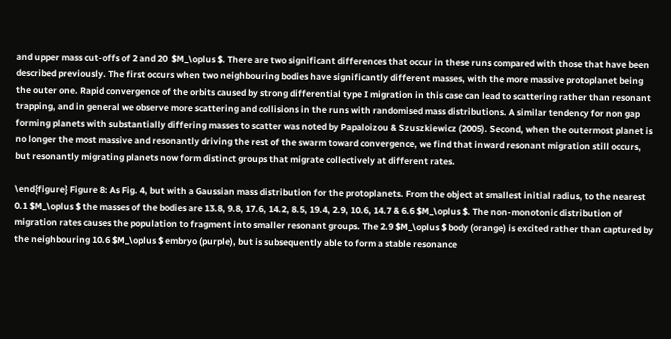and upper mass cut-offs of 2 and 20  $M_\oplus $. There are two significant differences that occur in these runs compared with those that have been described previously. The first occurs when two neighbouring bodies have significantly different masses, with the more massive protoplanet being the outer one. Rapid convergence of the orbits caused by strong differential type I migration in this case can lead to scattering rather than resonant trapping, and in general we observe more scattering and collisions in the runs with randomised mass distributions. A similar tendency for non gap forming planets with substantially differing masses to scatter was noted by Papaloizou & Szuszkiewicz (2005). Second, when the outermost planet is no longer the most massive and resonantly driving the rest of the swarm toward convergence, we find that inward resonant migration still occurs, but resonantly migrating planets now form distinct groups that migrate collectively at different rates.

\end{figure} Figure 8: As Fig. 4, but with a Gaussian mass distribution for the protoplanets. From the object at smallest initial radius, to the nearest 0.1 $M_\oplus $ the masses of the bodies are 13.8, 9.8, 17.6, 14.2, 8.5, 19.4, 2.9, 10.6, 14.7 & 6.6 $M_\oplus $. The non-monotonic distribution of migration rates causes the population to fragment into smaller resonant groups. The 2.9 $M_\oplus $ body (orange) is excited rather than captured by the neighbouring 10.6 $M_\oplus $ embryo (purple), but is subsequently able to form a stable resonance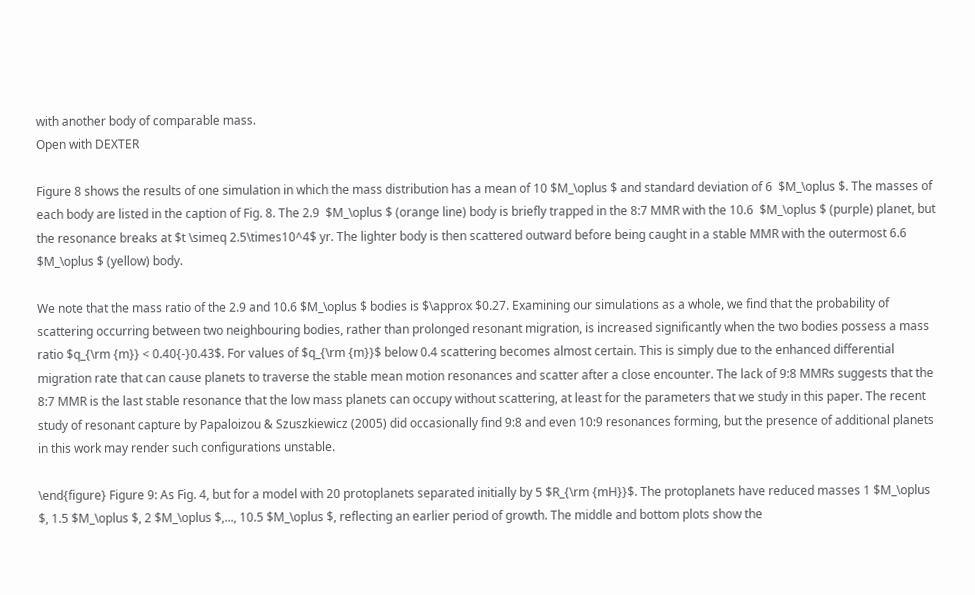with another body of comparable mass.
Open with DEXTER

Figure 8 shows the results of one simulation in which the mass distribution has a mean of 10 $M_\oplus $ and standard deviation of 6  $M_\oplus $. The masses of each body are listed in the caption of Fig. 8. The 2.9  $M_\oplus $ (orange line) body is briefly trapped in the 8:7 MMR with the 10.6  $M_\oplus $ (purple) planet, but the resonance breaks at $t \simeq 2.5\times10^4$ yr. The lighter body is then scattered outward before being caught in a stable MMR with the outermost 6.6  $M_\oplus $ (yellow) body.

We note that the mass ratio of the 2.9 and 10.6 $M_\oplus $ bodies is $\approx $0.27. Examining our simulations as a whole, we find that the probability of scattering occurring between two neighbouring bodies, rather than prolonged resonant migration, is increased significantly when the two bodies possess a mass ratio $q_{\rm {m}} < 0.40{-}0.43$. For values of $q_{\rm {m}}$ below 0.4 scattering becomes almost certain. This is simply due to the enhanced differential migration rate that can cause planets to traverse the stable mean motion resonances and scatter after a close encounter. The lack of 9:8 MMRs suggests that the 8:7 MMR is the last stable resonance that the low mass planets can occupy without scattering, at least for the parameters that we study in this paper. The recent study of resonant capture by Papaloizou & Szuszkiewicz (2005) did occasionally find 9:8 and even 10:9 resonances forming, but the presence of additional planets in this work may render such configurations unstable.

\end{figure} Figure 9: As Fig. 4, but for a model with 20 protoplanets separated initially by 5 $R_{\rm {mH}}$. The protoplanets have reduced masses 1 $M_\oplus $, 1.5 $M_\oplus $, 2 $M_\oplus $,..., 10.5 $M_\oplus $, reflecting an earlier period of growth. The middle and bottom plots show the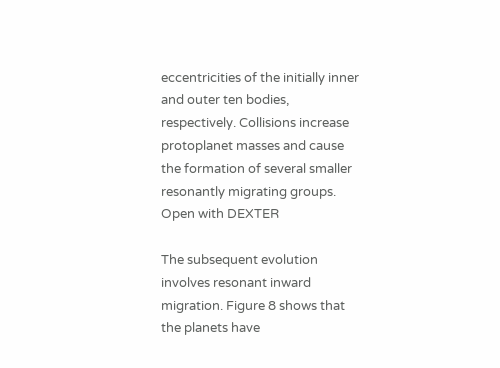eccentricities of the initially inner and outer ten bodies, respectively. Collisions increase protoplanet masses and cause the formation of several smaller resonantly migrating groups.
Open with DEXTER

The subsequent evolution involves resonant inward migration. Figure 8 shows that the planets have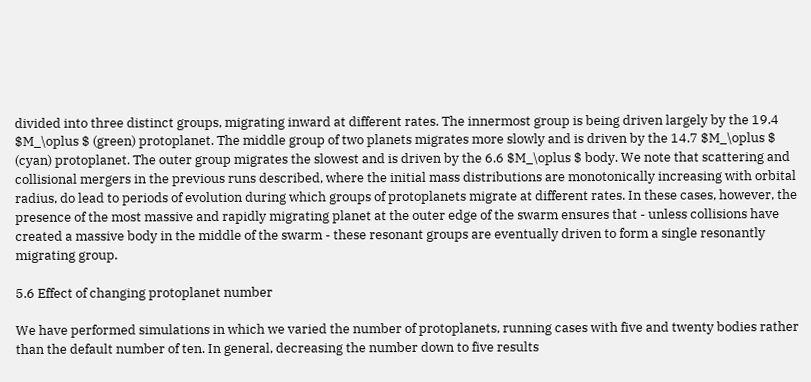divided into three distinct groups, migrating inward at different rates. The innermost group is being driven largely by the 19.4  $M_\oplus $ (green) protoplanet. The middle group of two planets migrates more slowly and is driven by the 14.7 $M_\oplus $ (cyan) protoplanet. The outer group migrates the slowest and is driven by the 6.6 $M_\oplus $ body. We note that scattering and collisional mergers in the previous runs described, where the initial mass distributions are monotonically increasing with orbital radius, do lead to periods of evolution during which groups of protoplanets migrate at different rates. In these cases, however, the presence of the most massive and rapidly migrating planet at the outer edge of the swarm ensures that - unless collisions have created a massive body in the middle of the swarm - these resonant groups are eventually driven to form a single resonantly migrating group.

5.6 Effect of changing protoplanet number

We have performed simulations in which we varied the number of protoplanets, running cases with five and twenty bodies rather than the default number of ten. In general, decreasing the number down to five results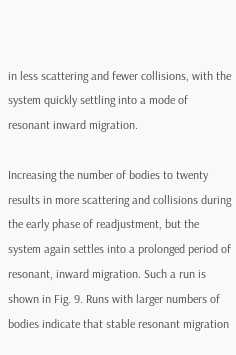in less scattering and fewer collisions, with the system quickly settling into a mode of resonant inward migration.

Increasing the number of bodies to twenty results in more scattering and collisions during the early phase of readjustment, but the system again settles into a prolonged period of resonant, inward migration. Such a run is shown in Fig. 9. Runs with larger numbers of bodies indicate that stable resonant migration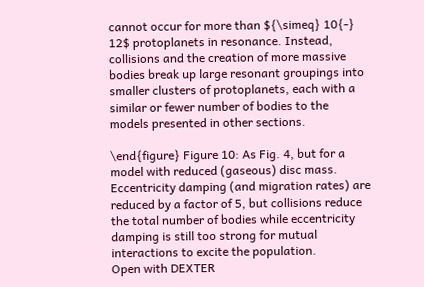cannot occur for more than ${\simeq} 10{-} 12$ protoplanets in resonance. Instead, collisions and the creation of more massive bodies break up large resonant groupings into smaller clusters of protoplanets, each with a similar or fewer number of bodies to the models presented in other sections.

\end{figure} Figure 10: As Fig. 4, but for a model with reduced (gaseous) disc mass. Eccentricity damping (and migration rates) are reduced by a factor of 5, but collisions reduce the total number of bodies while eccentricity damping is still too strong for mutual interactions to excite the population.
Open with DEXTER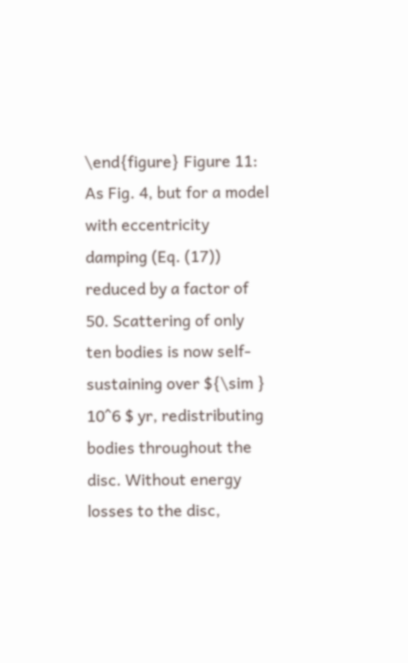\end{figure} Figure 11: As Fig. 4, but for a model with eccentricity damping (Eq. (17)) reduced by a factor of 50. Scattering of only ten bodies is now self-sustaining over ${\sim } 10^6 $ yr, redistributing bodies throughout the disc. Without energy losses to the disc,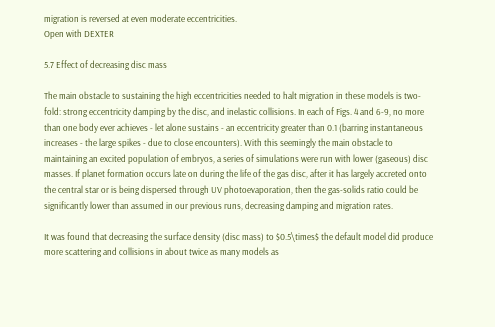migration is reversed at even moderate eccentricities.
Open with DEXTER

5.7 Effect of decreasing disc mass

The main obstacle to sustaining the high eccentricities needed to halt migration in these models is two-fold: strong eccentricity damping by the disc, and inelastic collisions. In each of Figs. 4 and 6-9, no more than one body ever achieves - let alone sustains - an eccentricity greater than 0.1 (barring instantaneous increases - the large spikes - due to close encounters). With this seemingly the main obstacle to maintaining an excited population of embryos, a series of simulations were run with lower (gaseous) disc masses. If planet formation occurs late on during the life of the gas disc, after it has largely accreted onto the central star or is being dispersed through UV photoevaporation, then the gas-solids ratio could be significantly lower than assumed in our previous runs, decreasing damping and migration rates.

It was found that decreasing the surface density (disc mass) to $0.5\times$ the default model did produce more scattering and collisions in about twice as many models as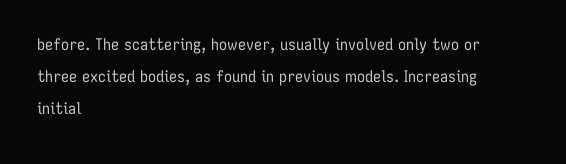before. The scattering, however, usually involved only two or three excited bodies, as found in previous models. Increasing initial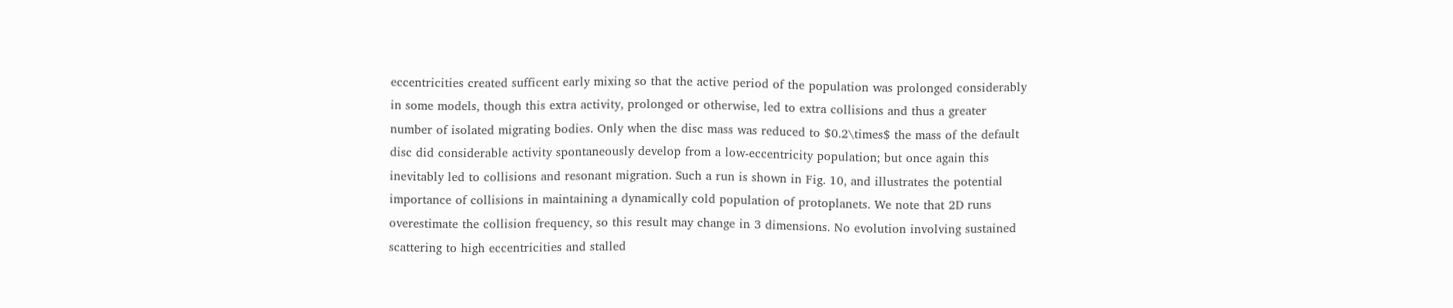eccentricities created sufficent early mixing so that the active period of the population was prolonged considerably in some models, though this extra activity, prolonged or otherwise, led to extra collisions and thus a greater number of isolated migrating bodies. Only when the disc mass was reduced to $0.2\times$ the mass of the default disc did considerable activity spontaneously develop from a low-eccentricity population; but once again this inevitably led to collisions and resonant migration. Such a run is shown in Fig. 10, and illustrates the potential importance of collisions in maintaining a dynamically cold population of protoplanets. We note that 2D runs overestimate the collision frequency, so this result may change in 3 dimensions. No evolution involving sustained scattering to high eccentricities and stalled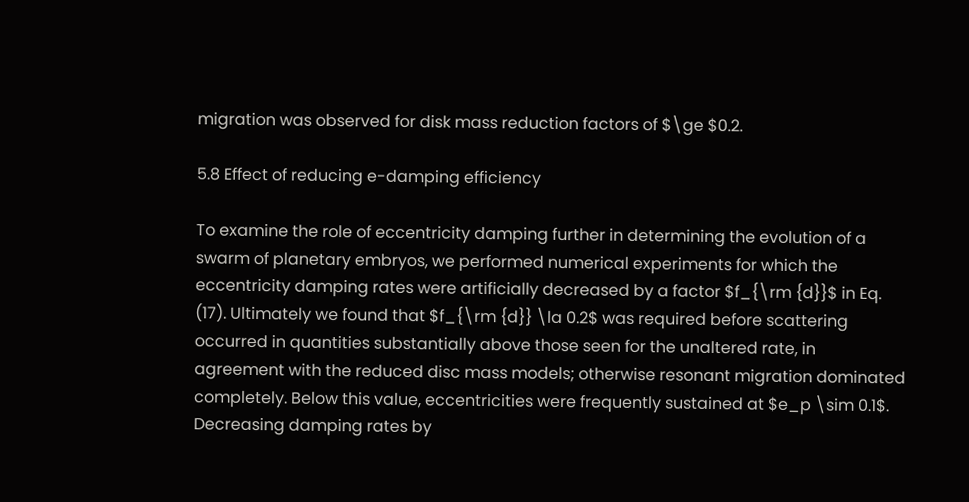migration was observed for disk mass reduction factors of $\ge $0.2.

5.8 Effect of reducing e-damping efficiency

To examine the role of eccentricity damping further in determining the evolution of a swarm of planetary embryos, we performed numerical experiments for which the eccentricity damping rates were artificially decreased by a factor $f_{\rm {d}}$ in Eq. (17). Ultimately we found that $f_{\rm {d}} \la 0.2$ was required before scattering occurred in quantities substantially above those seen for the unaltered rate, in agreement with the reduced disc mass models; otherwise resonant migration dominated completely. Below this value, eccentricities were frequently sustained at $e_p \sim 0.1$. Decreasing damping rates by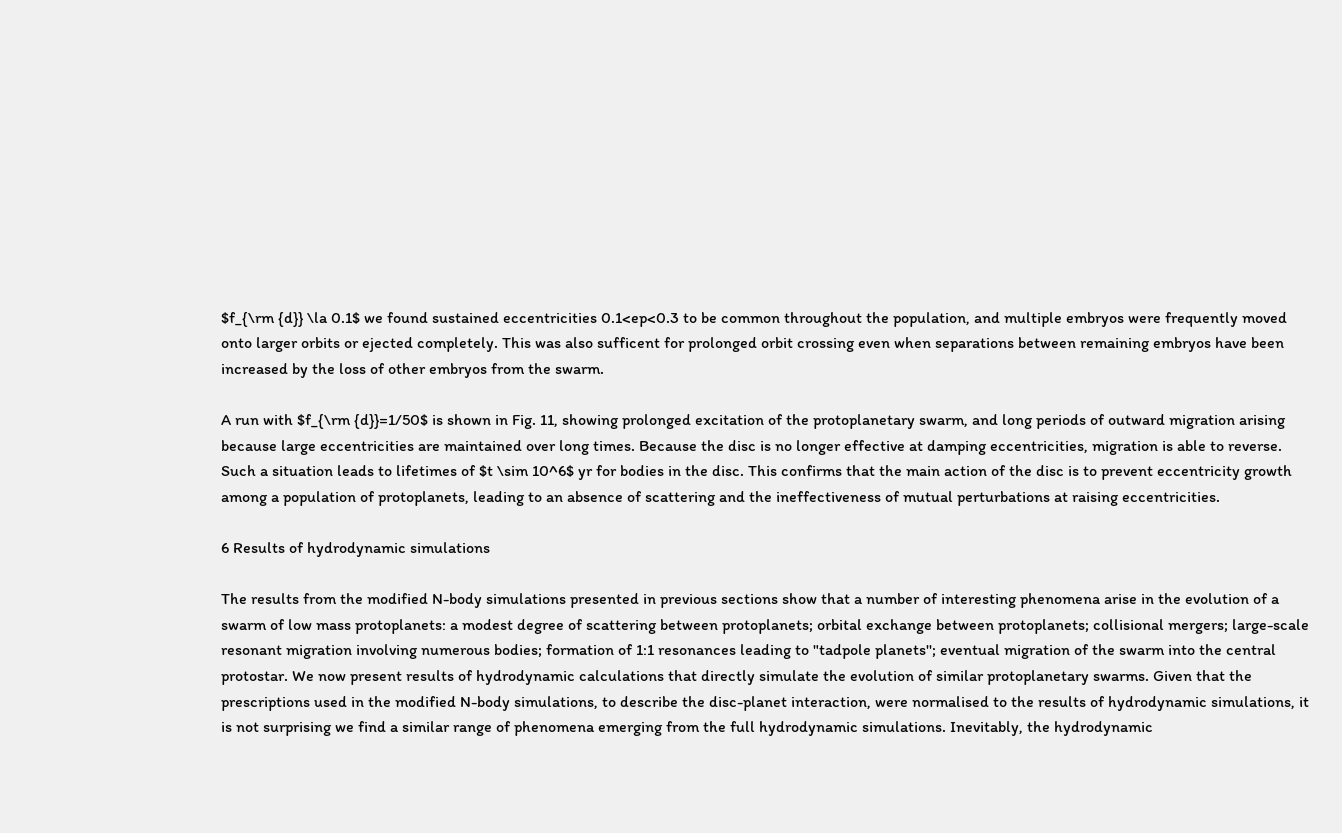$f_{\rm {d}} \la 0.1$ we found sustained eccentricities 0.1<ep<0.3 to be common throughout the population, and multiple embryos were frequently moved onto larger orbits or ejected completely. This was also sufficent for prolonged orbit crossing even when separations between remaining embryos have been increased by the loss of other embryos from the swarm.

A run with $f_{\rm {d}}=1/50$ is shown in Fig. 11, showing prolonged excitation of the protoplanetary swarm, and long periods of outward migration arising because large eccentricities are maintained over long times. Because the disc is no longer effective at damping eccentricities, migration is able to reverse. Such a situation leads to lifetimes of $t \sim 10^6$ yr for bodies in the disc. This confirms that the main action of the disc is to prevent eccentricity growth among a population of protoplanets, leading to an absence of scattering and the ineffectiveness of mutual perturbations at raising eccentricities.

6 Results of hydrodynamic simulations

The results from the modified N-body simulations presented in previous sections show that a number of interesting phenomena arise in the evolution of a swarm of low mass protoplanets: a modest degree of scattering between protoplanets; orbital exchange between protoplanets; collisional mergers; large-scale resonant migration involving numerous bodies; formation of 1:1 resonances leading to "tadpole planets''; eventual migration of the swarm into the central protostar. We now present results of hydrodynamic calculations that directly simulate the evolution of similar protoplanetary swarms. Given that the prescriptions used in the modified N-body simulations, to describe the disc-planet interaction, were normalised to the results of hydrodynamic simulations, it is not surprising we find a similar range of phenomena emerging from the full hydrodynamic simulations. Inevitably, the hydrodynamic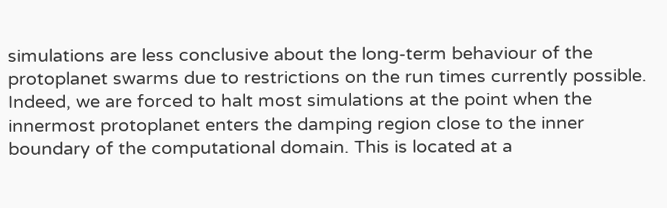simulations are less conclusive about the long-term behaviour of the protoplanet swarms due to restrictions on the run times currently possible. Indeed, we are forced to halt most simulations at the point when the innermost protoplanet enters the damping region close to the inner boundary of the computational domain. This is located at a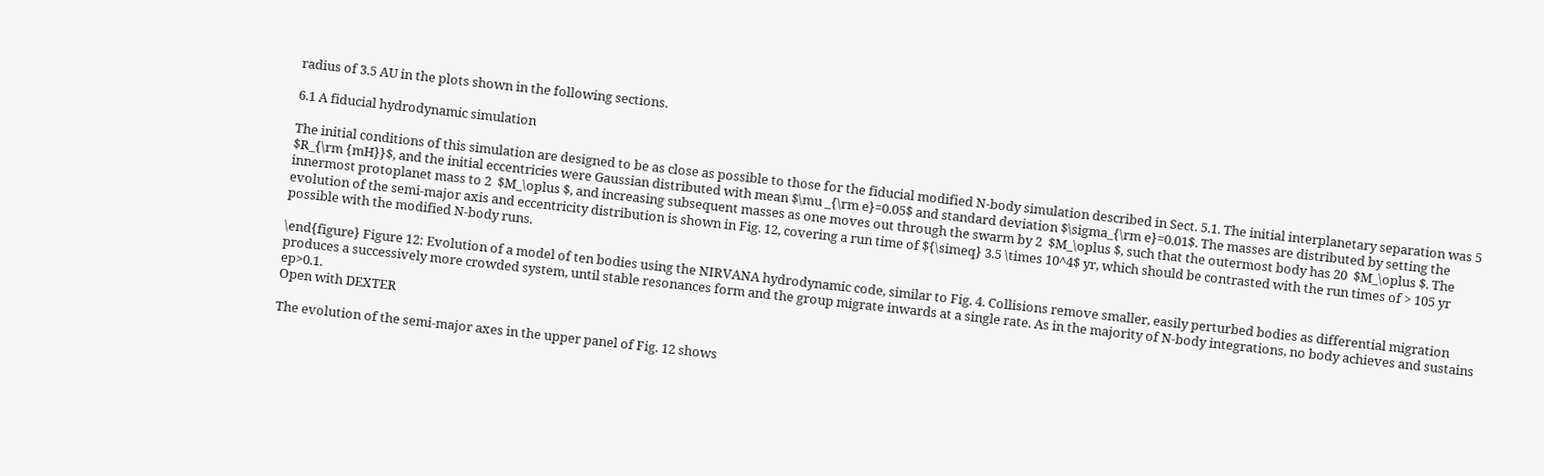radius of 3.5 AU in the plots shown in the following sections.

6.1 A fiducial hydrodynamic simulation

The initial conditions of this simulation are designed to be as close as possible to those for the fiducial modified N-body simulation described in Sect. 5.1. The initial interplanetary separation was 5 $R_{\rm {mH}}$, and the initial eccentricies were Gaussian distributed with mean $\mu _{\rm e}=0.05$ and standard deviation $\sigma_{\rm e}=0.01$. The masses are distributed by setting the innermost protoplanet mass to 2  $M_\oplus $, and increasing subsequent masses as one moves out through the swarm by 2  $M_\oplus $, such that the outermost body has 20  $M_\oplus $. The evolution of the semi-major axis and eccentricity distribution is shown in Fig. 12, covering a run time of ${\simeq} 3.5 \times 10^4$ yr, which should be contrasted with the run times of > 105 yr possible with the modified N-body runs.

\end{figure} Figure 12: Evolution of a model of ten bodies using the NIRVANA hydrodynamic code, similar to Fig. 4. Collisions remove smaller, easily perturbed bodies as differential migration produces a successively more crowded system, until stable resonances form and the group migrate inwards at a single rate. As in the majority of N-body integrations, no body achieves and sustains ep>0.1.
Open with DEXTER

The evolution of the semi-major axes in the upper panel of Fig. 12 shows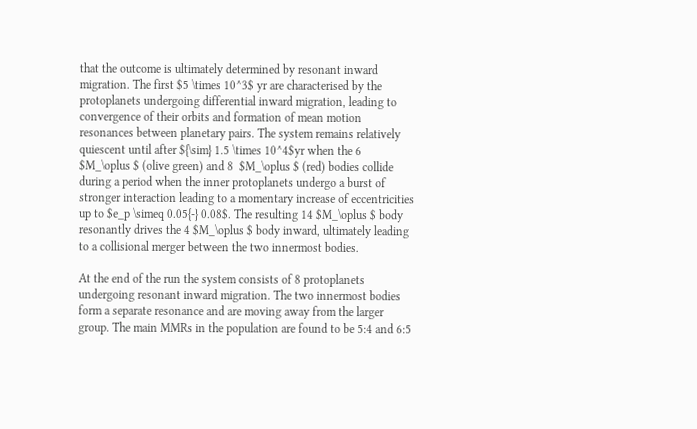that the outcome is ultimately determined by resonant inward migration. The first $5 \times 10^3$ yr are characterised by the protoplanets undergoing differential inward migration, leading to convergence of their orbits and formation of mean motion resonances between planetary pairs. The system remains relatively quiescent until after ${\sim} 1.5 \times 10^4$yr when the 6  $M_\oplus $ (olive green) and 8  $M_\oplus $ (red) bodies collide during a period when the inner protoplanets undergo a burst of stronger interaction leading to a momentary increase of eccentricities up to $e_p \simeq 0.05{-} 0.08$. The resulting 14 $M_\oplus $ body resonantly drives the 4 $M_\oplus $ body inward, ultimately leading to a collisional merger between the two innermost bodies.

At the end of the run the system consists of 8 protoplanets undergoing resonant inward migration. The two innermost bodies form a separate resonance and are moving away from the larger group. The main MMRs in the population are found to be 5:4 and 6:5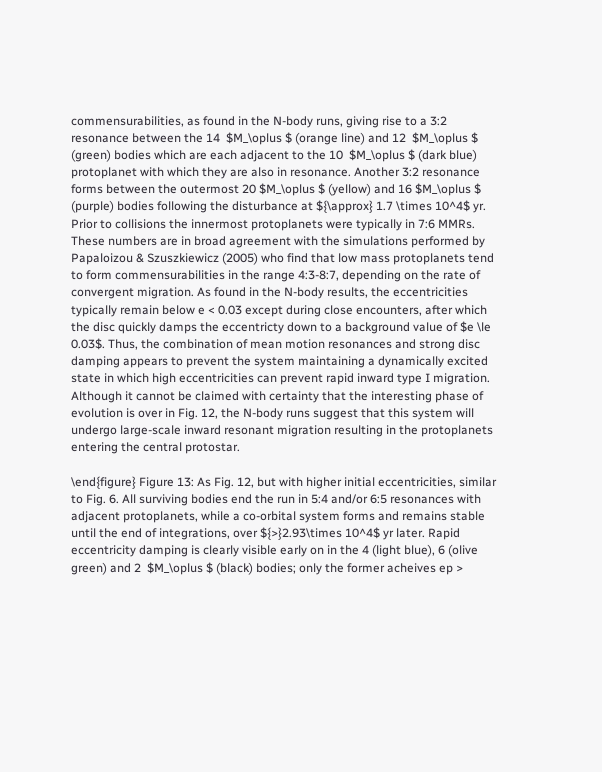commensurabilities, as found in the N-body runs, giving rise to a 3:2 resonance between the 14  $M_\oplus $ (orange line) and 12  $M_\oplus $ (green) bodies which are each adjacent to the 10  $M_\oplus $ (dark blue) protoplanet with which they are also in resonance. Another 3:2 resonance forms between the outermost 20 $M_\oplus $ (yellow) and 16 $M_\oplus $ (purple) bodies following the disturbance at ${\approx} 1.7 \times 10^4$ yr. Prior to collisions the innermost protoplanets were typically in 7:6 MMRs. These numbers are in broad agreement with the simulations performed by Papaloizou & Szuszkiewicz (2005) who find that low mass protoplanets tend to form commensurabilities in the range 4:3-8:7, depending on the rate of convergent migration. As found in the N-body results, the eccentricities typically remain below e < 0.03 except during close encounters, after which the disc quickly damps the eccentricty down to a background value of $e \le 0.03$. Thus, the combination of mean motion resonances and strong disc damping appears to prevent the system maintaining a dynamically excited state in which high eccentricities can prevent rapid inward type I migration. Although it cannot be claimed with certainty that the interesting phase of evolution is over in Fig. 12, the N-body runs suggest that this system will undergo large-scale inward resonant migration resulting in the protoplanets entering the central protostar.

\end{figure} Figure 13: As Fig. 12, but with higher initial eccentricities, similar to Fig. 6. All surviving bodies end the run in 5:4 and/or 6:5 resonances with adjacent protoplanets, while a co-orbital system forms and remains stable until the end of integrations, over ${>}2.93\times 10^4$ yr later. Rapid eccentricity damping is clearly visible early on in the 4 (light blue), 6 (olive green) and 2  $M_\oplus $ (black) bodies; only the former acheives ep >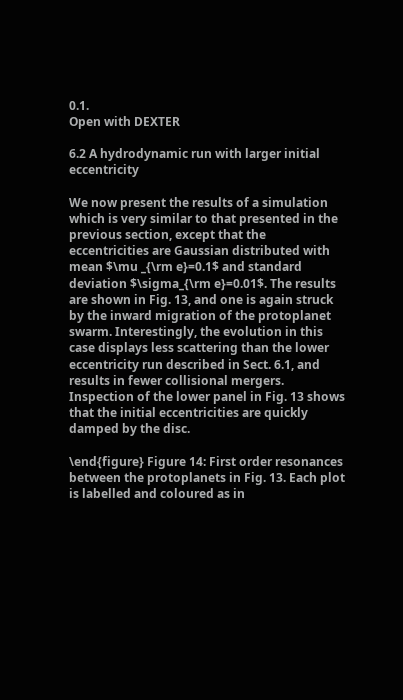0.1.
Open with DEXTER

6.2 A hydrodynamic run with larger initial eccentricity

We now present the results of a simulation which is very similar to that presented in the previous section, except that the eccentricities are Gaussian distributed with mean $\mu _{\rm e}=0.1$ and standard deviation $\sigma_{\rm e}=0.01$. The results are shown in Fig. 13, and one is again struck by the inward migration of the protoplanet swarm. Interestingly, the evolution in this case displays less scattering than the lower eccentricity run described in Sect. 6.1, and results in fewer collisional mergers. Inspection of the lower panel in Fig. 13 shows that the initial eccentricities are quickly damped by the disc.

\end{figure} Figure 14: First order resonances between the protoplanets in Fig. 13. Each plot is labelled and coloured as in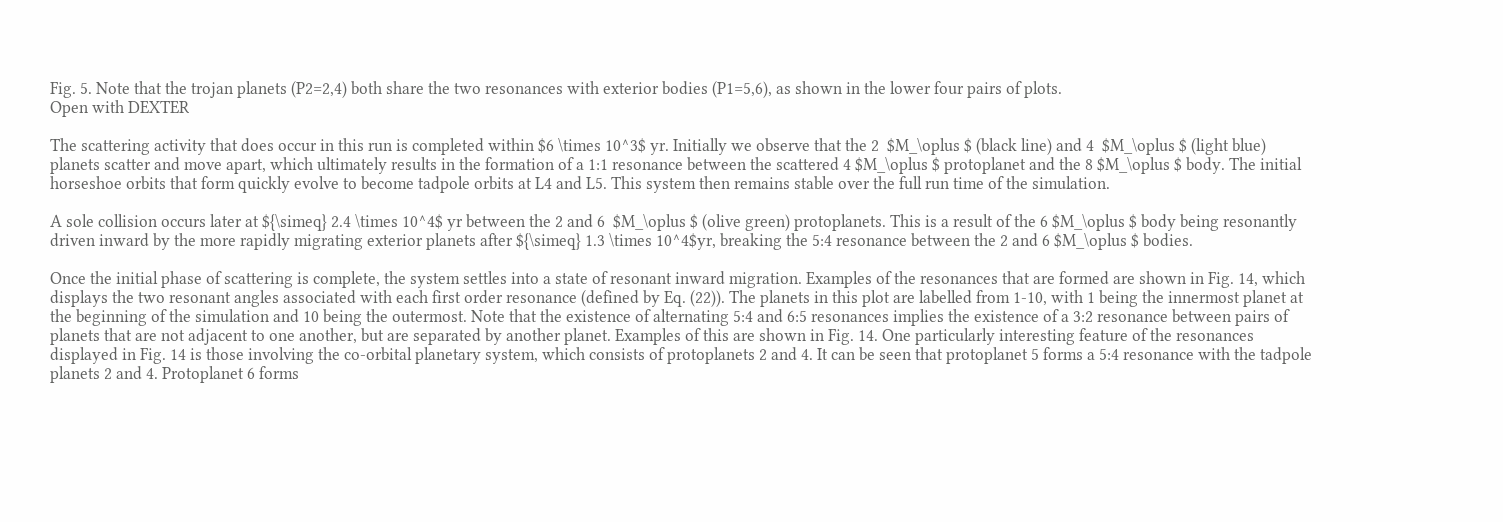Fig. 5. Note that the trojan planets (P2=2,4) both share the two resonances with exterior bodies (P1=5,6), as shown in the lower four pairs of plots.
Open with DEXTER

The scattering activity that does occur in this run is completed within $6 \times 10^3$ yr. Initially we observe that the 2  $M_\oplus $ (black line) and 4  $M_\oplus $ (light blue) planets scatter and move apart, which ultimately results in the formation of a 1:1 resonance between the scattered 4 $M_\oplus $ protoplanet and the 8 $M_\oplus $ body. The initial horseshoe orbits that form quickly evolve to become tadpole orbits at L4 and L5. This system then remains stable over the full run time of the simulation.

A sole collision occurs later at ${\simeq} 2.4 \times 10^4$ yr between the 2 and 6  $M_\oplus $ (olive green) protoplanets. This is a result of the 6 $M_\oplus $ body being resonantly driven inward by the more rapidly migrating exterior planets after ${\simeq} 1.3 \times 10^4$yr, breaking the 5:4 resonance between the 2 and 6 $M_\oplus $ bodies.

Once the initial phase of scattering is complete, the system settles into a state of resonant inward migration. Examples of the resonances that are formed are shown in Fig. 14, which displays the two resonant angles associated with each first order resonance (defined by Eq. (22)). The planets in this plot are labelled from 1-10, with 1 being the innermost planet at the beginning of the simulation and 10 being the outermost. Note that the existence of alternating 5:4 and 6:5 resonances implies the existence of a 3:2 resonance between pairs of planets that are not adjacent to one another, but are separated by another planet. Examples of this are shown in Fig. 14. One particularly interesting feature of the resonances displayed in Fig. 14 is those involving the co-orbital planetary system, which consists of protoplanets 2 and 4. It can be seen that protoplanet 5 forms a 5:4 resonance with the tadpole planets 2 and 4. Protoplanet 6 forms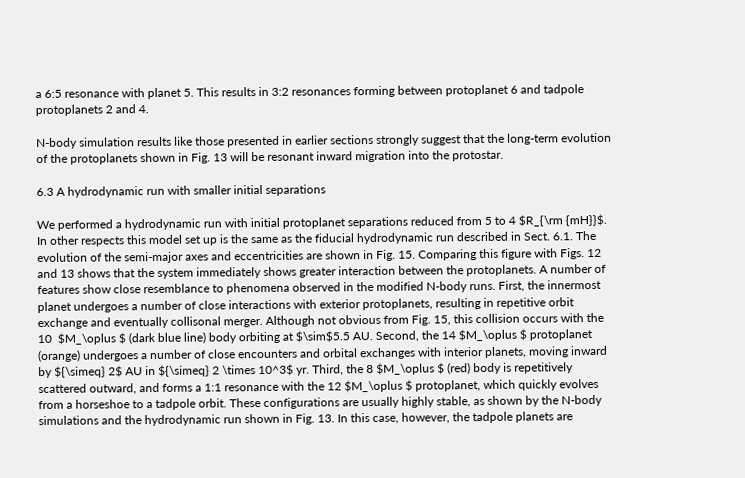a 6:5 resonance with planet 5. This results in 3:2 resonances forming between protoplanet 6 and tadpole protoplanets 2 and 4.

N-body simulation results like those presented in earlier sections strongly suggest that the long-term evolution of the protoplanets shown in Fig. 13 will be resonant inward migration into the protostar.

6.3 A hydrodynamic run with smaller initial separations

We performed a hydrodynamic run with initial protoplanet separations reduced from 5 to 4 $R_{\rm {mH}}$. In other respects this model set up is the same as the fiducial hydrodynamic run described in Sect. 6.1. The evolution of the semi-major axes and eccentricities are shown in Fig. 15. Comparing this figure with Figs. 12 and 13 shows that the system immediately shows greater interaction between the protoplanets. A number of features show close resemblance to phenomena observed in the modified N-body runs. First, the innermost planet undergoes a number of close interactions with exterior protoplanets, resulting in repetitive orbit exchange and eventually collisonal merger. Although not obvious from Fig. 15, this collision occurs with the 10  $M_\oplus $ (dark blue line) body orbiting at $\sim$5.5 AU. Second, the 14 $M_\oplus $ protoplanet (orange) undergoes a number of close encounters and orbital exchanges with interior planets, moving inward by ${\simeq} 2$ AU in ${\simeq} 2 \times 10^3$ yr. Third, the 8 $M_\oplus $ (red) body is repetitively scattered outward, and forms a 1:1 resonance with the 12 $M_\oplus $ protoplanet, which quickly evolves from a horseshoe to a tadpole orbit. These configurations are usually highly stable, as shown by the N-body simulations and the hydrodynamic run shown in Fig. 13. In this case, however, the tadpole planets are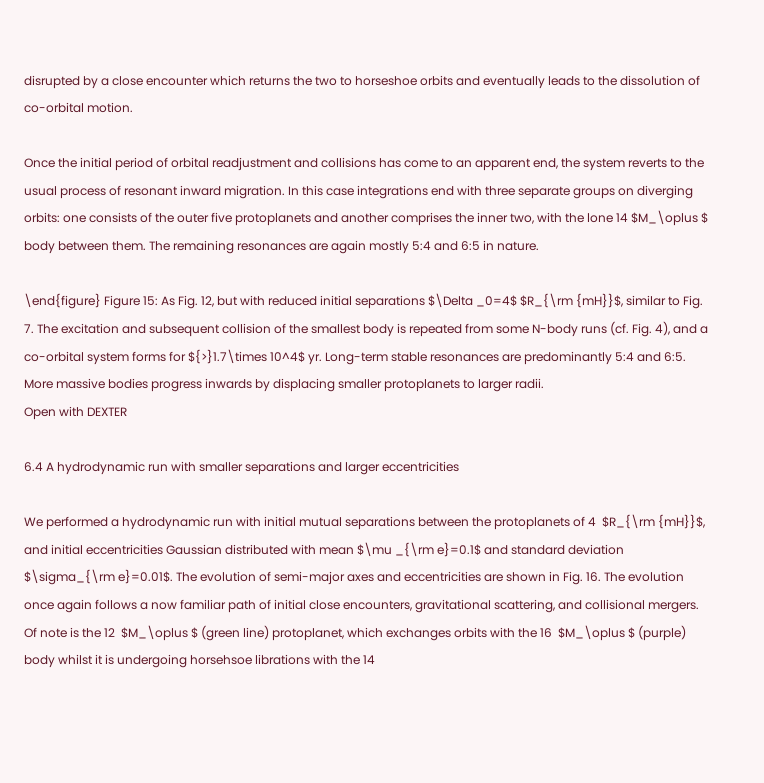disrupted by a close encounter which returns the two to horseshoe orbits and eventually leads to the dissolution of co-orbital motion.

Once the initial period of orbital readjustment and collisions has come to an apparent end, the system reverts to the usual process of resonant inward migration. In this case integrations end with three separate groups on diverging orbits: one consists of the outer five protoplanets and another comprises the inner two, with the lone 14 $M_\oplus $ body between them. The remaining resonances are again mostly 5:4 and 6:5 in nature.

\end{figure} Figure 15: As Fig. 12, but with reduced initial separations $\Delta _0=4$ $R_{\rm {mH}}$, similar to Fig. 7. The excitation and subsequent collision of the smallest body is repeated from some N-body runs (cf. Fig. 4), and a co-orbital system forms for ${>}1.7\times 10^4$ yr. Long-term stable resonances are predominantly 5:4 and 6:5. More massive bodies progress inwards by displacing smaller protoplanets to larger radii.
Open with DEXTER

6.4 A hydrodynamic run with smaller separations and larger eccentricities

We performed a hydrodynamic run with initial mutual separations between the protoplanets of 4  $R_{\rm {mH}}$, and initial eccentricities Gaussian distributed with mean $\mu _{\rm e}=0.1$ and standard deviation $\sigma_{\rm e}=0.01$. The evolution of semi-major axes and eccentricities are shown in Fig. 16. The evolution once again follows a now familiar path of initial close encounters, gravitational scattering, and collisional mergers. Of note is the 12  $M_\oplus $ (green line) protoplanet, which exchanges orbits with the 16  $M_\oplus $ (purple) body whilst it is undergoing horsehsoe librations with the 14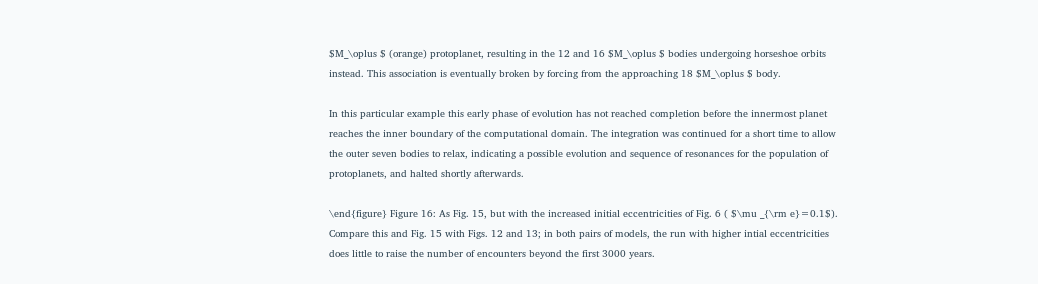$M_\oplus $ (orange) protoplanet, resulting in the 12 and 16 $M_\oplus $ bodies undergoing horseshoe orbits instead. This association is eventually broken by forcing from the approaching 18 $M_\oplus $ body.

In this particular example this early phase of evolution has not reached completion before the innermost planet reaches the inner boundary of the computational domain. The integration was continued for a short time to allow the outer seven bodies to relax, indicating a possible evolution and sequence of resonances for the population of protoplanets, and halted shortly afterwards.

\end{figure} Figure 16: As Fig. 15, but with the increased initial eccentricities of Fig. 6 ( $\mu _{\rm e}=0.1$). Compare this and Fig. 15 with Figs. 12 and 13; in both pairs of models, the run with higher intial eccentricities does little to raise the number of encounters beyond the first 3000 years.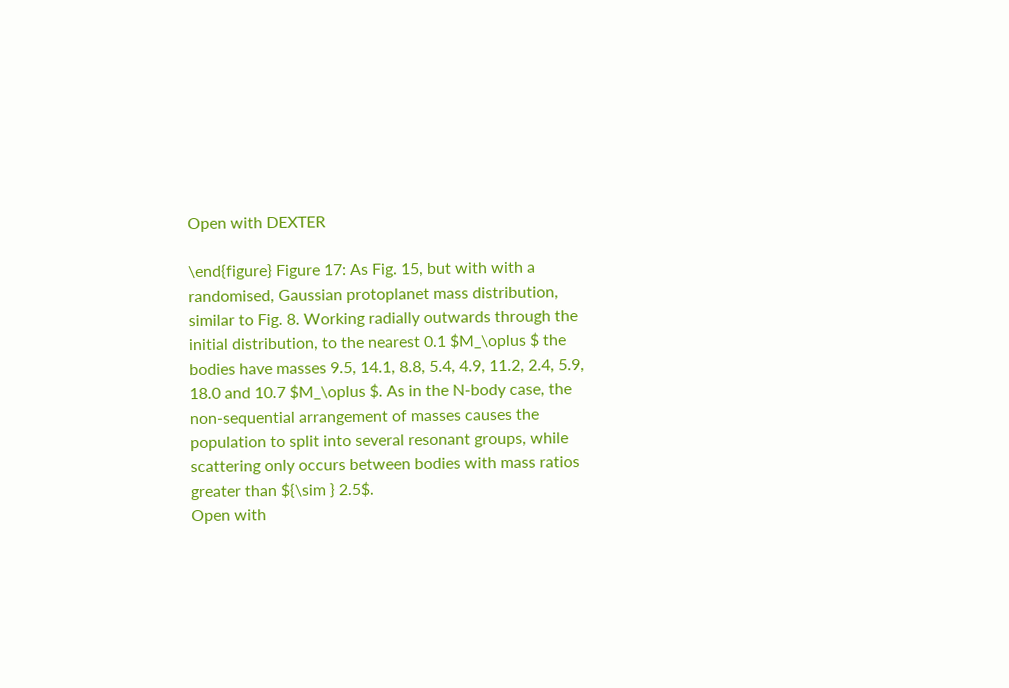Open with DEXTER

\end{figure} Figure 17: As Fig. 15, but with with a randomised, Gaussian protoplanet mass distribution, similar to Fig. 8. Working radially outwards through the initial distribution, to the nearest 0.1 $M_\oplus $ the bodies have masses 9.5, 14.1, 8.8, 5.4, 4.9, 11.2, 2.4, 5.9, 18.0 and 10.7 $M_\oplus $. As in the N-body case, the non-sequential arrangement of masses causes the population to split into several resonant groups, while scattering only occurs between bodies with mass ratios greater than ${\sim } 2.5$.
Open with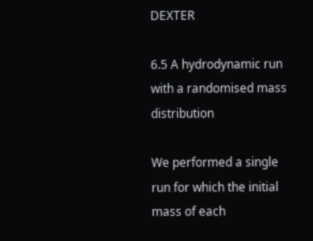DEXTER

6.5 A hydrodynamic run with a randomised mass distribution

We performed a single run for which the initial mass of each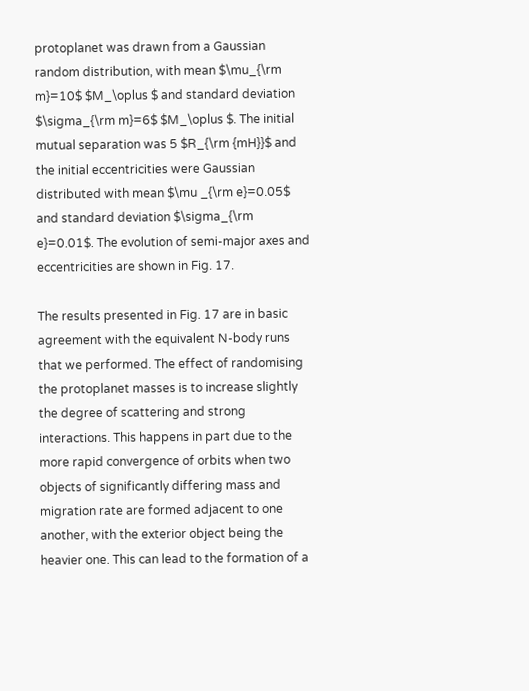protoplanet was drawn from a Gaussian random distribution, with mean $\mu_{\rm m}=10$ $M_\oplus $ and standard deviation $\sigma_{\rm m}=6$ $M_\oplus $. The initial mutual separation was 5 $R_{\rm {mH}}$ and the initial eccentricities were Gaussian distributed with mean $\mu _{\rm e}=0.05$ and standard deviation $\sigma_{\rm e}=0.01$. The evolution of semi-major axes and eccentricities are shown in Fig. 17.

The results presented in Fig. 17 are in basic agreement with the equivalent N-body runs that we performed. The effect of randomising the protoplanet masses is to increase slightly the degree of scattering and strong interactions. This happens in part due to the more rapid convergence of orbits when two objects of significantly differing mass and migration rate are formed adjacent to one another, with the exterior object being the heavier one. This can lead to the formation of a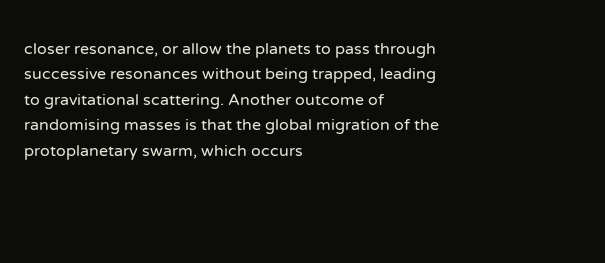closer resonance, or allow the planets to pass through successive resonances without being trapped, leading to gravitational scattering. Another outcome of randomising masses is that the global migration of the protoplanetary swarm, which occurs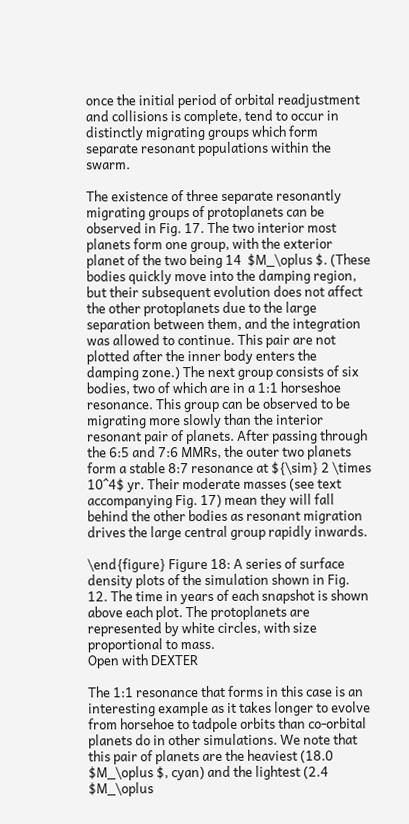once the initial period of orbital readjustment and collisions is complete, tend to occur in distinctly migrating groups which form separate resonant populations within the swarm.

The existence of three separate resonantly migrating groups of protoplanets can be observed in Fig. 17. The two interior most planets form one group, with the exterior planet of the two being 14  $M_\oplus $. (These bodies quickly move into the damping region, but their subsequent evolution does not affect the other protoplanets due to the large separation between them, and the integration was allowed to continue. This pair are not plotted after the inner body enters the damping zone.) The next group consists of six bodies, two of which are in a 1:1 horseshoe resonance. This group can be observed to be migrating more slowly than the interior resonant pair of planets. After passing through the 6:5 and 7:6 MMRs, the outer two planets form a stable 8:7 resonance at ${\sim} 2 \times 10^4$ yr. Their moderate masses (see text accompanying Fig. 17) mean they will fall behind the other bodies as resonant migration drives the large central group rapidly inwards.

\end{figure} Figure 18: A series of surface density plots of the simulation shown in Fig. 12. The time in years of each snapshot is shown above each plot. The protoplanets are represented by white circles, with size proportional to mass.
Open with DEXTER

The 1:1 resonance that forms in this case is an interesting example as it takes longer to evolve from horsehoe to tadpole orbits than co-orbital planets do in other simulations. We note that this pair of planets are the heaviest (18.0  $M_\oplus $, cyan) and the lightest (2.4  $M_\oplus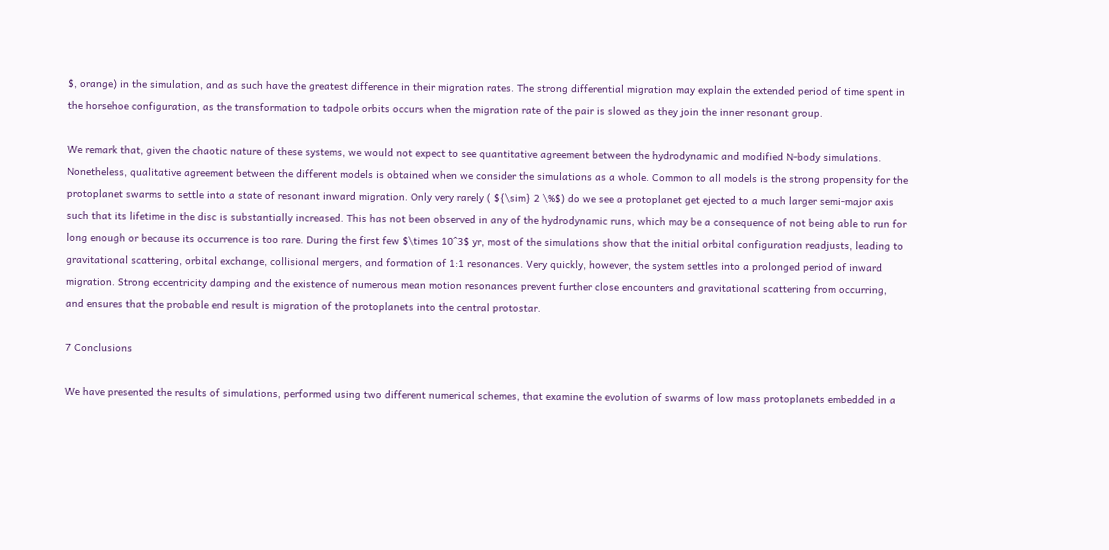$, orange) in the simulation, and as such have the greatest difference in their migration rates. The strong differential migration may explain the extended period of time spent in the horsehoe configuration, as the transformation to tadpole orbits occurs when the migration rate of the pair is slowed as they join the inner resonant group.

We remark that, given the chaotic nature of these systems, we would not expect to see quantitative agreement between the hydrodynamic and modified N-body simulations. Nonetheless, qualitative agreement between the different models is obtained when we consider the simulations as a whole. Common to all models is the strong propensity for the protoplanet swarms to settle into a state of resonant inward migration. Only very rarely ( ${\sim} 2 \%$) do we see a protoplanet get ejected to a much larger semi-major axis such that its lifetime in the disc is substantially increased. This has not been observed in any of the hydrodynamic runs, which may be a consequence of not being able to run for long enough or because its occurrence is too rare. During the first few $\times 10^3$ yr, most of the simulations show that the initial orbital configuration readjusts, leading to gravitational scattering, orbital exchange, collisional mergers, and formation of 1:1 resonances. Very quickly, however, the system settles into a prolonged period of inward migration. Strong eccentricity damping and the existence of numerous mean motion resonances prevent further close encounters and gravitational scattering from occurring, and ensures that the probable end result is migration of the protoplanets into the central protostar.

7 Conclusions

We have presented the results of simulations, performed using two different numerical schemes, that examine the evolution of swarms of low mass protoplanets embedded in a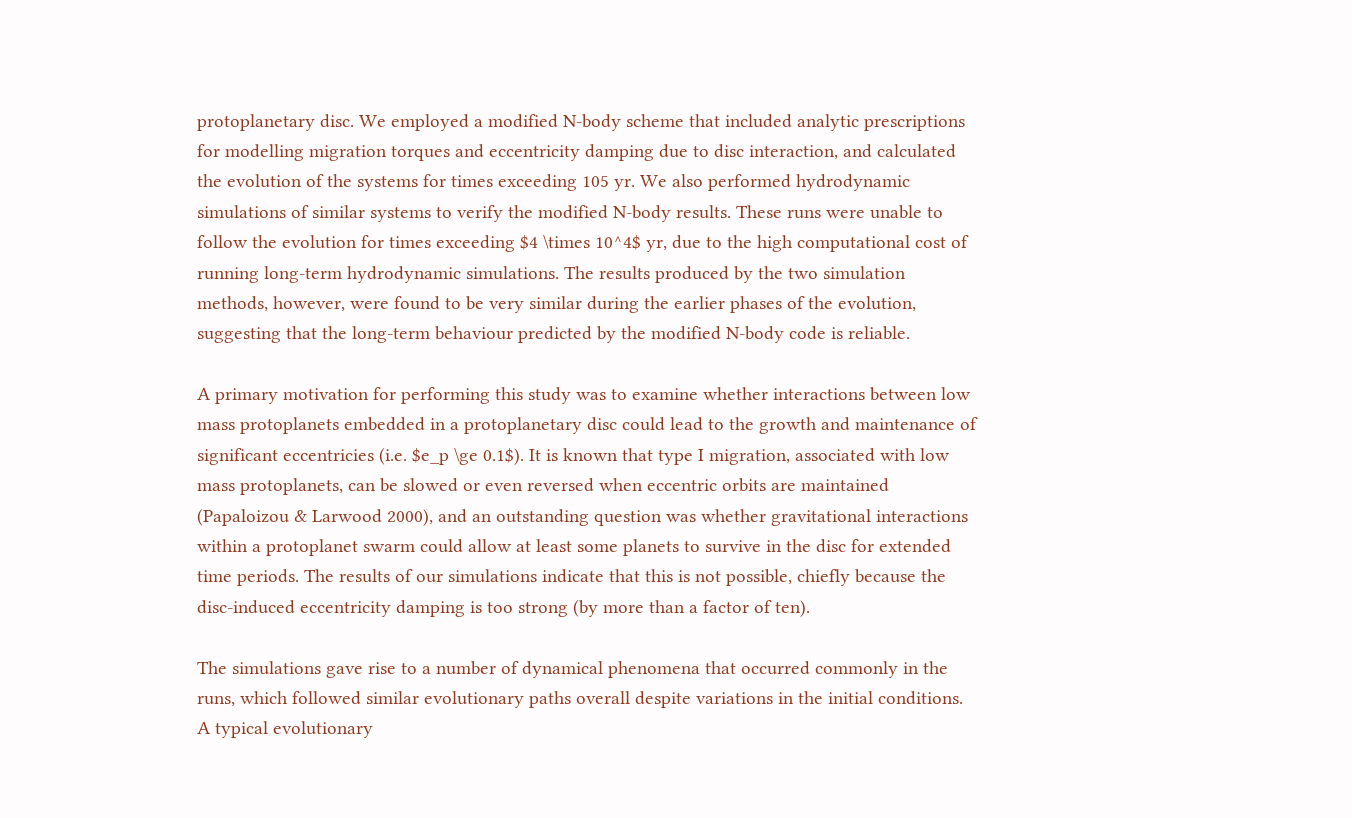protoplanetary disc. We employed a modified N-body scheme that included analytic prescriptions for modelling migration torques and eccentricity damping due to disc interaction, and calculated the evolution of the systems for times exceeding 105 yr. We also performed hydrodynamic simulations of similar systems to verify the modified N-body results. These runs were unable to follow the evolution for times exceeding $4 \times 10^4$ yr, due to the high computational cost of running long-term hydrodynamic simulations. The results produced by the two simulation methods, however, were found to be very similar during the earlier phases of the evolution, suggesting that the long-term behaviour predicted by the modified N-body code is reliable.

A primary motivation for performing this study was to examine whether interactions between low mass protoplanets embedded in a protoplanetary disc could lead to the growth and maintenance of significant eccentricies (i.e. $e_p \ge 0.1$). It is known that type I migration, associated with low mass protoplanets, can be slowed or even reversed when eccentric orbits are maintained (Papaloizou & Larwood 2000), and an outstanding question was whether gravitational interactions within a protoplanet swarm could allow at least some planets to survive in the disc for extended time periods. The results of our simulations indicate that this is not possible, chiefly because the disc-induced eccentricity damping is too strong (by more than a factor of ten).

The simulations gave rise to a number of dynamical phenomena that occurred commonly in the runs, which followed similar evolutionary paths overall despite variations in the initial conditions. A typical evolutionary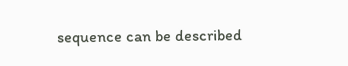sequence can be described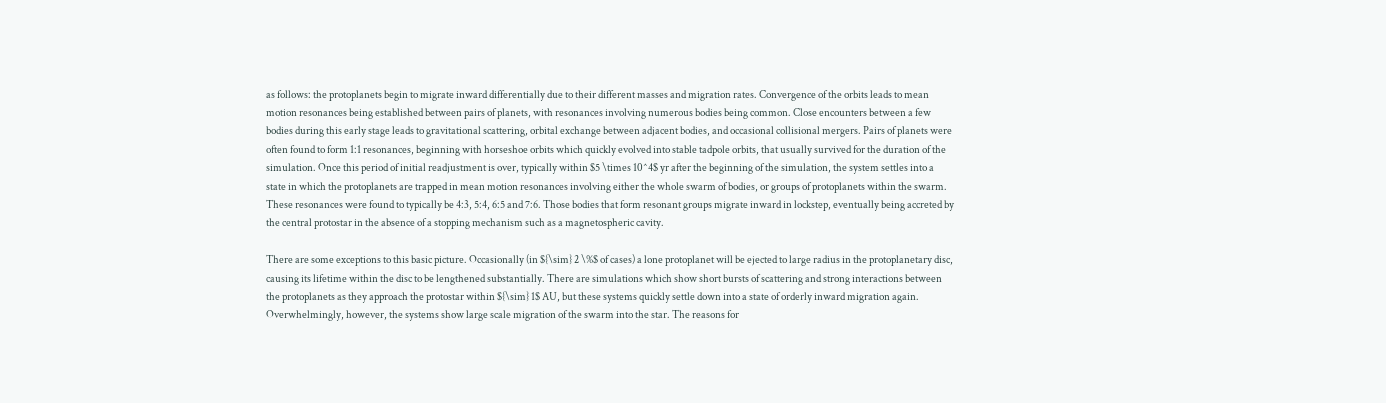as follows: the protoplanets begin to migrate inward differentially due to their different masses and migration rates. Convergence of the orbits leads to mean motion resonances being established between pairs of planets, with resonances involving numerous bodies being common. Close encounters between a few bodies during this early stage leads to gravitational scattering, orbital exchange between adjacent bodies, and occasional collisional mergers. Pairs of planets were often found to form 1:1 resonances, beginning with horseshoe orbits which quickly evolved into stable tadpole orbits, that usually survived for the duration of the simulation. Once this period of initial readjustment is over, typically within $5 \times 10^4$ yr after the beginning of the simulation, the system settles into a state in which the protoplanets are trapped in mean motion resonances involving either the whole swarm of bodies, or groups of protoplanets within the swarm. These resonances were found to typically be 4:3, 5:4, 6:5 and 7:6. Those bodies that form resonant groups migrate inward in lockstep, eventually being accreted by the central protostar in the absence of a stopping mechanism such as a magnetospheric cavity.

There are some exceptions to this basic picture. Occasionally (in ${\sim} 2 \%$ of cases) a lone protoplanet will be ejected to large radius in the protoplanetary disc, causing its lifetime within the disc to be lengthened substantially. There are simulations which show short bursts of scattering and strong interactions between the protoplanets as they approach the protostar within ${\sim} 1$ AU, but these systems quickly settle down into a state of orderly inward migration again. Overwhelmingly, however, the systems show large scale migration of the swarm into the star. The reasons for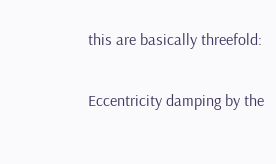this are basically threefold:

Eccentricity damping by the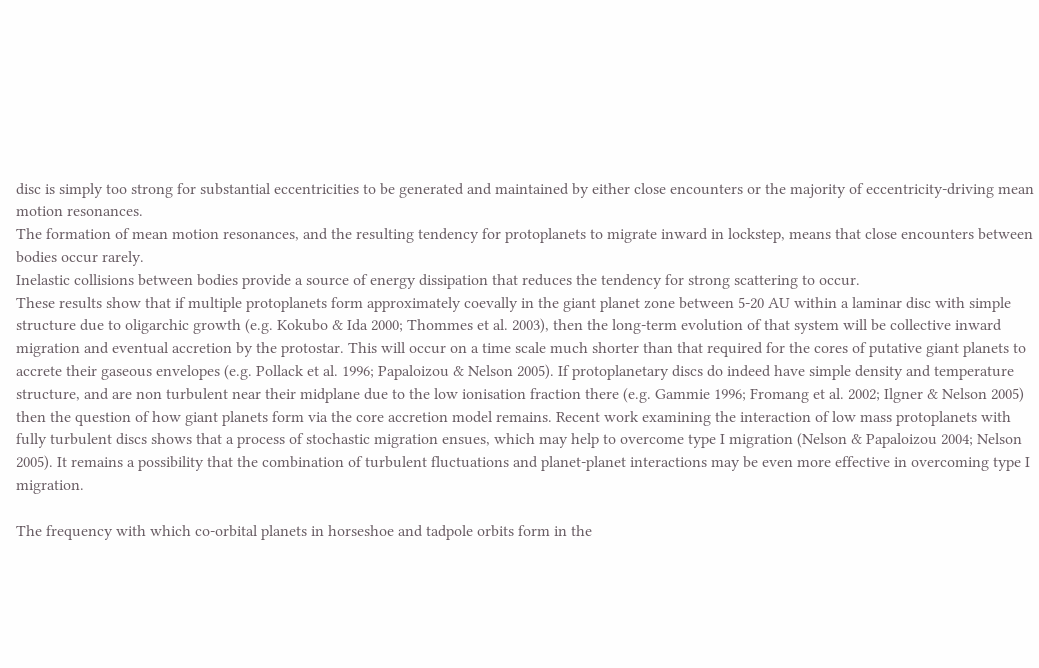disc is simply too strong for substantial eccentricities to be generated and maintained by either close encounters or the majority of eccentricity-driving mean motion resonances.
The formation of mean motion resonances, and the resulting tendency for protoplanets to migrate inward in lockstep, means that close encounters between bodies occur rarely.
Inelastic collisions between bodies provide a source of energy dissipation that reduces the tendency for strong scattering to occur.
These results show that if multiple protoplanets form approximately coevally in the giant planet zone between 5-20 AU within a laminar disc with simple structure due to oligarchic growth (e.g. Kokubo & Ida 2000; Thommes et al. 2003), then the long-term evolution of that system will be collective inward migration and eventual accretion by the protostar. This will occur on a time scale much shorter than that required for the cores of putative giant planets to accrete their gaseous envelopes (e.g. Pollack et al. 1996; Papaloizou & Nelson 2005). If protoplanetary discs do indeed have simple density and temperature structure, and are non turbulent near their midplane due to the low ionisation fraction there (e.g. Gammie 1996; Fromang et al. 2002; Ilgner & Nelson 2005) then the question of how giant planets form via the core accretion model remains. Recent work examining the interaction of low mass protoplanets with fully turbulent discs shows that a process of stochastic migration ensues, which may help to overcome type I migration (Nelson & Papaloizou 2004; Nelson 2005). It remains a possibility that the combination of turbulent fluctuations and planet-planet interactions may be even more effective in overcoming type I migration.

The frequency with which co-orbital planets in horseshoe and tadpole orbits form in the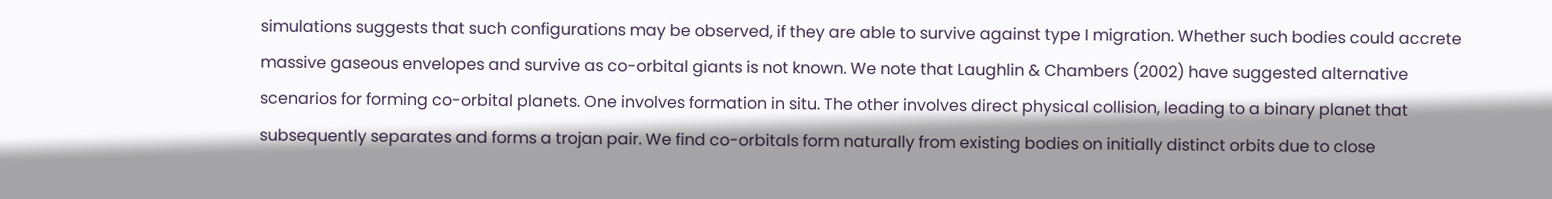simulations suggests that such configurations may be observed, if they are able to survive against type I migration. Whether such bodies could accrete massive gaseous envelopes and survive as co-orbital giants is not known. We note that Laughlin & Chambers (2002) have suggested alternative scenarios for forming co-orbital planets. One involves formation in situ. The other involves direct physical collision, leading to a binary planet that subsequently separates and forms a trojan pair. We find co-orbitals form naturally from existing bodies on initially distinct orbits due to close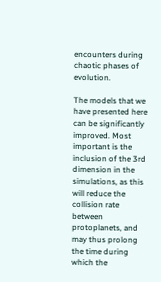encounters during chaotic phases of evolution.

The models that we have presented here can be significantly improved. Most important is the inclusion of the 3rd dimension in the simulations, as this will reduce the collision rate between protoplanets, and may thus prolong the time during which the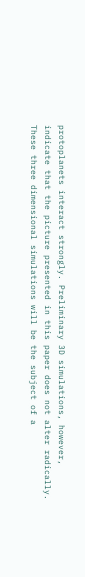protoplanets interact strongly. Preliminary 3D simulations, however, indicate that the picture presented in this paper does not alter radically. These three dimensional simulations will be the subject of a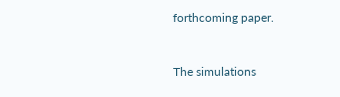forthcoming paper.


The simulations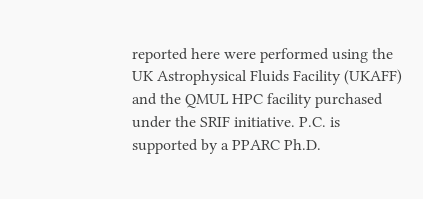reported here were performed using the UK Astrophysical Fluids Facility (UKAFF) and the QMUL HPC facility purchased under the SRIF initiative. P.C. is supported by a PPARC Ph.D.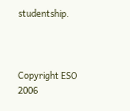studentship.



Copyright ESO 2006